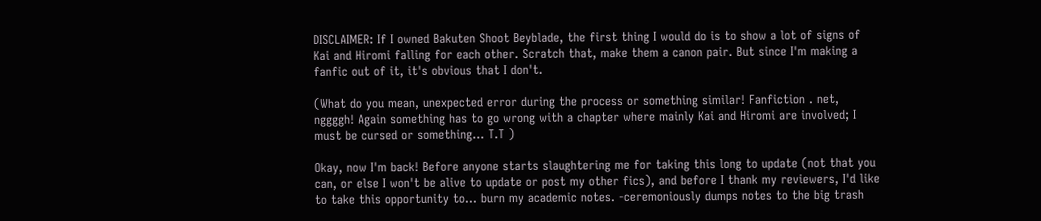DISCLAIMER: If I owned Bakuten Shoot Beyblade, the first thing I would do is to show a lot of signs of Kai and Hiromi falling for each other. Scratch that, make them a canon pair. But since I'm making a fanfic out of it, it's obvious that I don't.

(What do you mean, unexpected error during the process or something similar! Fanfiction . net, nggggh! Again something has to go wrong with a chapter where mainly Kai and Hiromi are involved; I must be cursed or something... T.T )

Okay, now I'm back! Before anyone starts slaughtering me for taking this long to update (not that you can, or else I won't be alive to update or post my other fics), and before I thank my reviewers, I'd like to take this opportunity to… burn my academic notes. -ceremoniously dumps notes to the big trash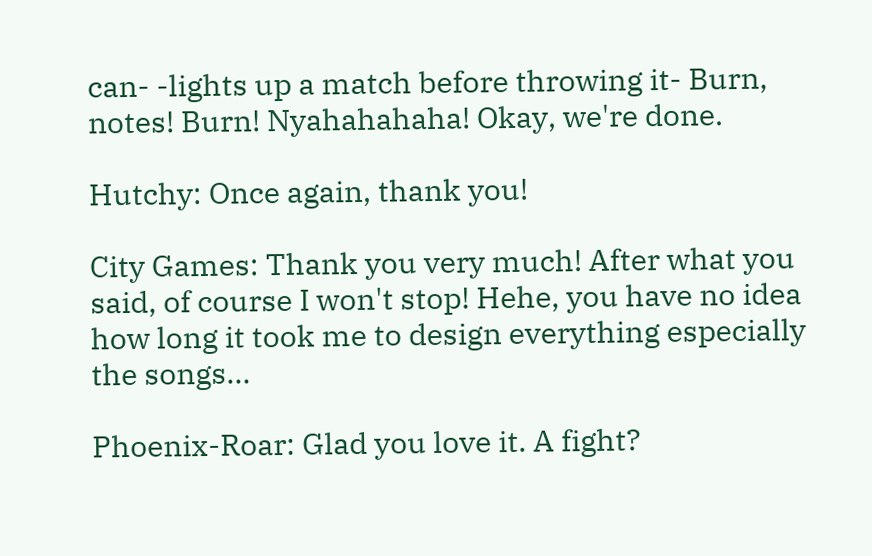can- -lights up a match before throwing it- Burn, notes! Burn! Nyahahahaha! Okay, we're done.

Hutchy: Once again, thank you!

City Games: Thank you very much! After what you said, of course I won't stop! Hehe, you have no idea how long it took me to design everything especially the songs…

Phoenix-Roar: Glad you love it. A fight?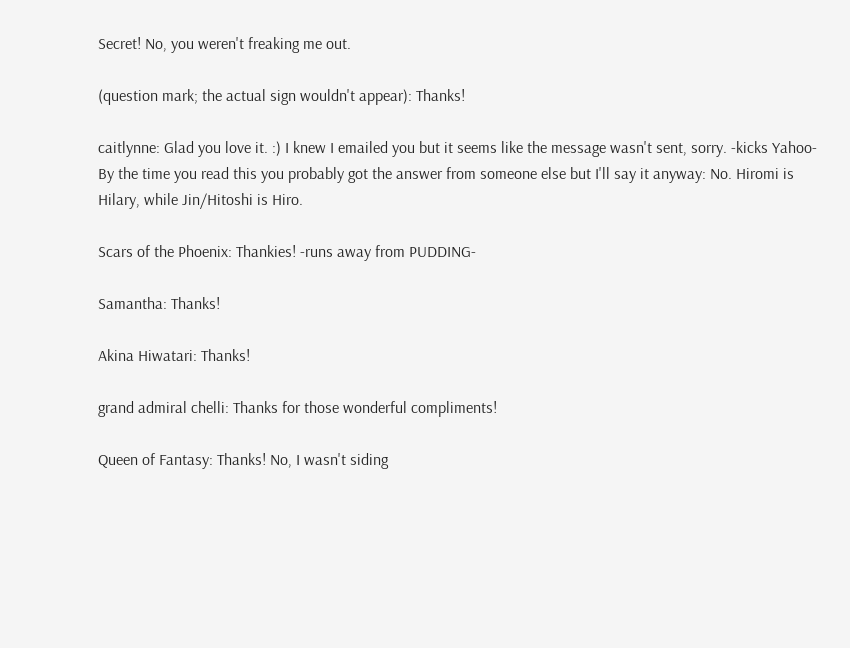Secret! No, you weren't freaking me out.

(question mark; the actual sign wouldn't appear): Thanks!

caitlynne: Glad you love it. :) I knew I emailed you but it seems like the message wasn't sent, sorry. -kicks Yahoo- By the time you read this you probably got the answer from someone else but I'll say it anyway: No. Hiromi is Hilary, while Jin/Hitoshi is Hiro.

Scars of the Phoenix: Thankies! -runs away from PUDDING-

Samantha: Thanks!

Akina Hiwatari: Thanks!

grand admiral chelli: Thanks for those wonderful compliments!

Queen of Fantasy: Thanks! No, I wasn't siding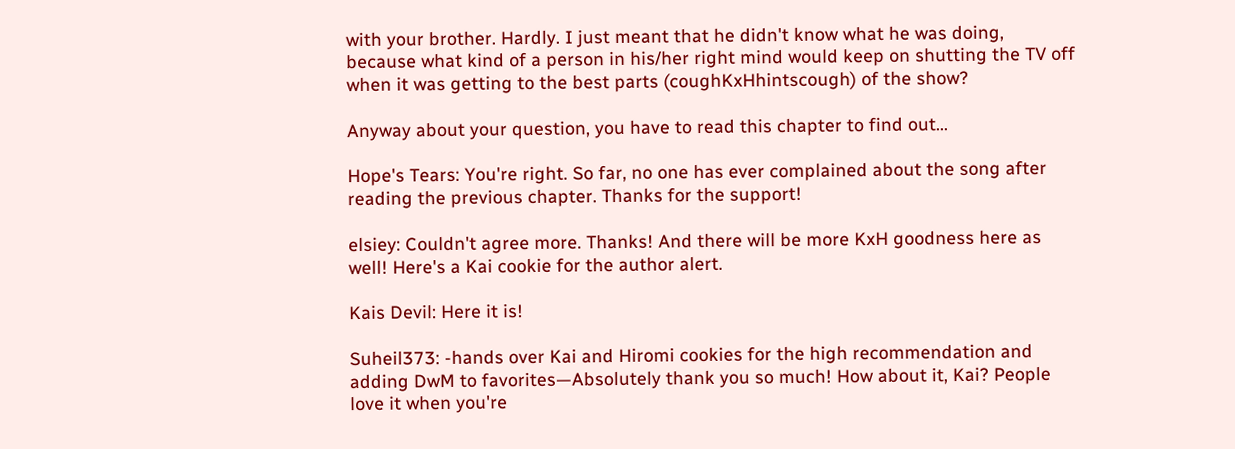with your brother. Hardly. I just meant that he didn't know what he was doing, because what kind of a person in his/her right mind would keep on shutting the TV off when it was getting to the best parts (coughKxHhintscough) of the show?

Anyway about your question, you have to read this chapter to find out…

Hope's Tears: You're right. So far, no one has ever complained about the song after reading the previous chapter. Thanks for the support!

elsiey: Couldn't agree more. Thanks! And there will be more KxH goodness here as well! Here's a Kai cookie for the author alert.

Kais Devil: Here it is!

Suheil373: -hands over Kai and Hiromi cookies for the high recommendation and adding DwM to favorites—Absolutely thank you so much! How about it, Kai? People love it when you're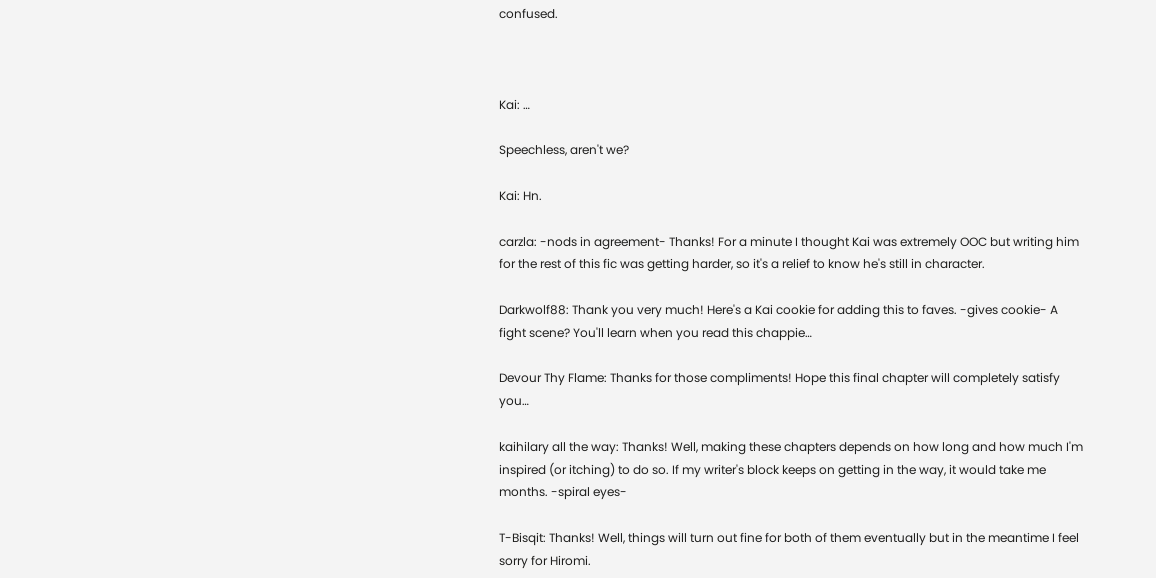confused.



Kai: …

Speechless, aren't we?

Kai: Hn.

carzla: -nods in agreement- Thanks! For a minute I thought Kai was extremely OOC but writing him for the rest of this fic was getting harder, so it's a relief to know he's still in character.

Darkwolf88: Thank you very much! Here's a Kai cookie for adding this to faves. -gives cookie- A fight scene? You'll learn when you read this chappie…

Devour Thy Flame: Thanks for those compliments! Hope this final chapter will completely satisfy you…

kaihilary all the way: Thanks! Well, making these chapters depends on how long and how much I'm inspired (or itching) to do so. If my writer's block keeps on getting in the way, it would take me months. -spiral eyes-

T-Bisqit: Thanks! Well, things will turn out fine for both of them eventually but in the meantime I feel sorry for Hiromi.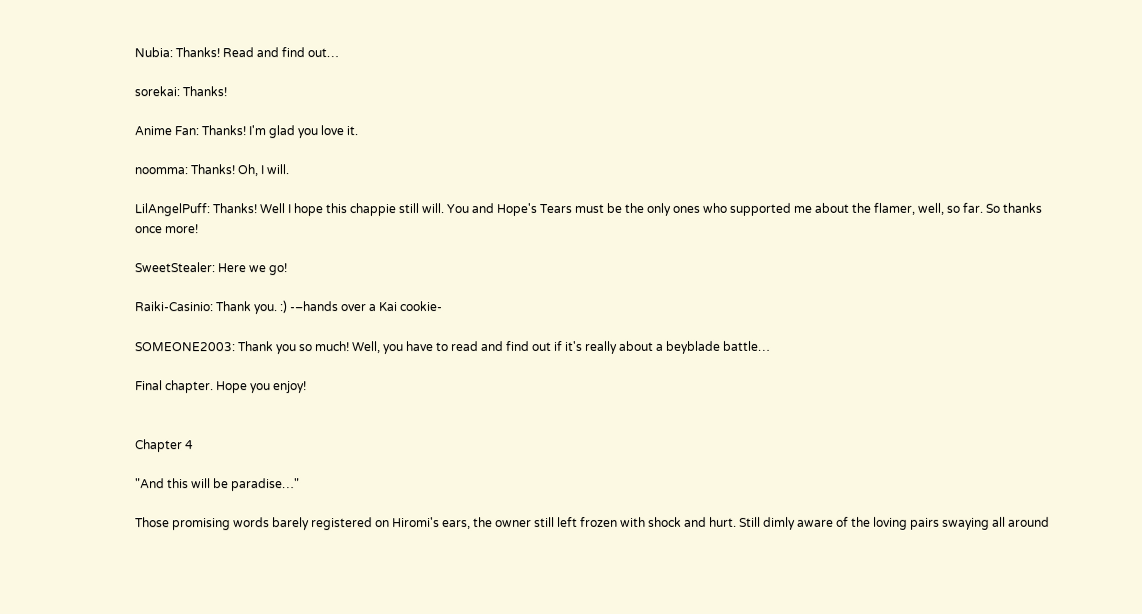Nubia: Thanks! Read and find out…

sorekai: Thanks!

Anime Fan: Thanks! I'm glad you love it.

noomma: Thanks! Oh, I will.

LilAngelPuff: Thanks! Well I hope this chappie still will. You and Hope's Tears must be the only ones who supported me about the flamer, well, so far. So thanks once more!

SweetStealer: Here we go!

Raiki-Casinio: Thank you. :) -–hands over a Kai cookie-

SOMEONE2003: Thank you so much! Well, you have to read and find out if it's really about a beyblade battle…

Final chapter. Hope you enjoy!


Chapter 4

"And this will be paradise…"

Those promising words barely registered on Hiromi's ears, the owner still left frozen with shock and hurt. Still dimly aware of the loving pairs swaying all around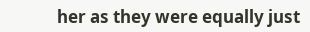her as they were equally just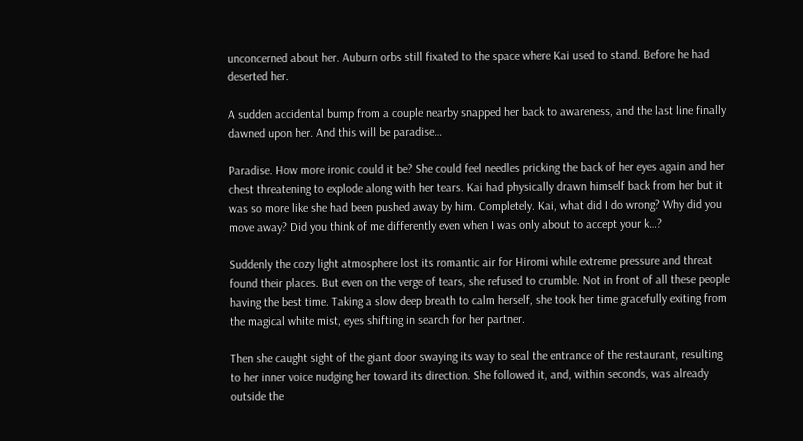unconcerned about her. Auburn orbs still fixated to the space where Kai used to stand. Before he had deserted her.

A sudden accidental bump from a couple nearby snapped her back to awareness, and the last line finally dawned upon her. And this will be paradise…

Paradise. How more ironic could it be? She could feel needles pricking the back of her eyes again and her chest threatening to explode along with her tears. Kai had physically drawn himself back from her but it was so more like she had been pushed away by him. Completely. Kai, what did I do wrong? Why did you move away? Did you think of me differently even when I was only about to accept your k…?

Suddenly the cozy light atmosphere lost its romantic air for Hiromi while extreme pressure and threat found their places. But even on the verge of tears, she refused to crumble. Not in front of all these people having the best time. Taking a slow deep breath to calm herself, she took her time gracefully exiting from the magical white mist, eyes shifting in search for her partner.

Then she caught sight of the giant door swaying its way to seal the entrance of the restaurant, resulting to her inner voice nudging her toward its direction. She followed it, and, within seconds, was already outside the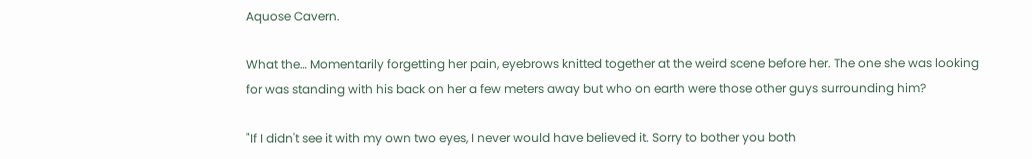Aquose Cavern.

What the… Momentarily forgetting her pain, eyebrows knitted together at the weird scene before her. The one she was looking for was standing with his back on her a few meters away but who on earth were those other guys surrounding him?

"If I didn't see it with my own two eyes, I never would have believed it. Sorry to bother you both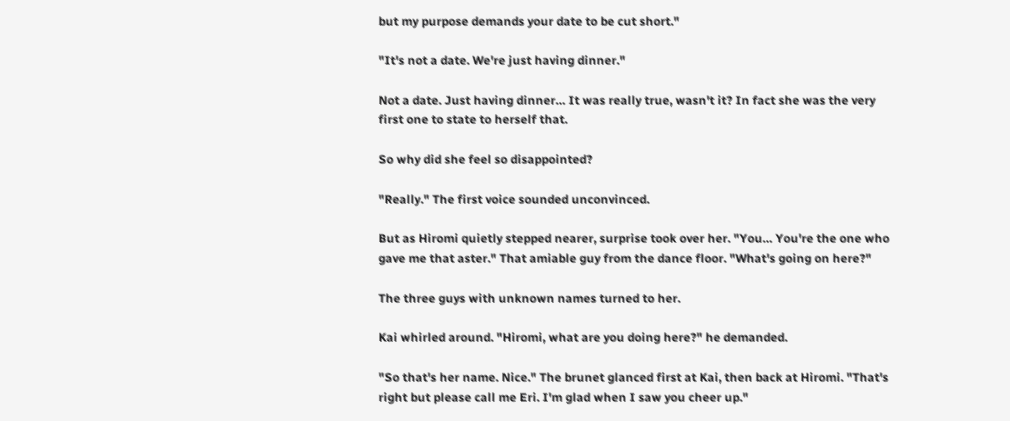but my purpose demands your date to be cut short."

"It's not a date. We're just having dinner."

Not a date. Just having dinner… It was really true, wasn't it? In fact she was the very first one to state to herself that.

So why did she feel so disappointed?

"Really." The first voice sounded unconvinced.

But as Hiromi quietly stepped nearer, surprise took over her. "You… You're the one who gave me that aster." That amiable guy from the dance floor. "What's going on here?"

The three guys with unknown names turned to her.

Kai whirled around. "Hiromi, what are you doing here?" he demanded.

"So that's her name. Nice." The brunet glanced first at Kai, then back at Hiromi. "That's right but please call me Eri. I'm glad when I saw you cheer up."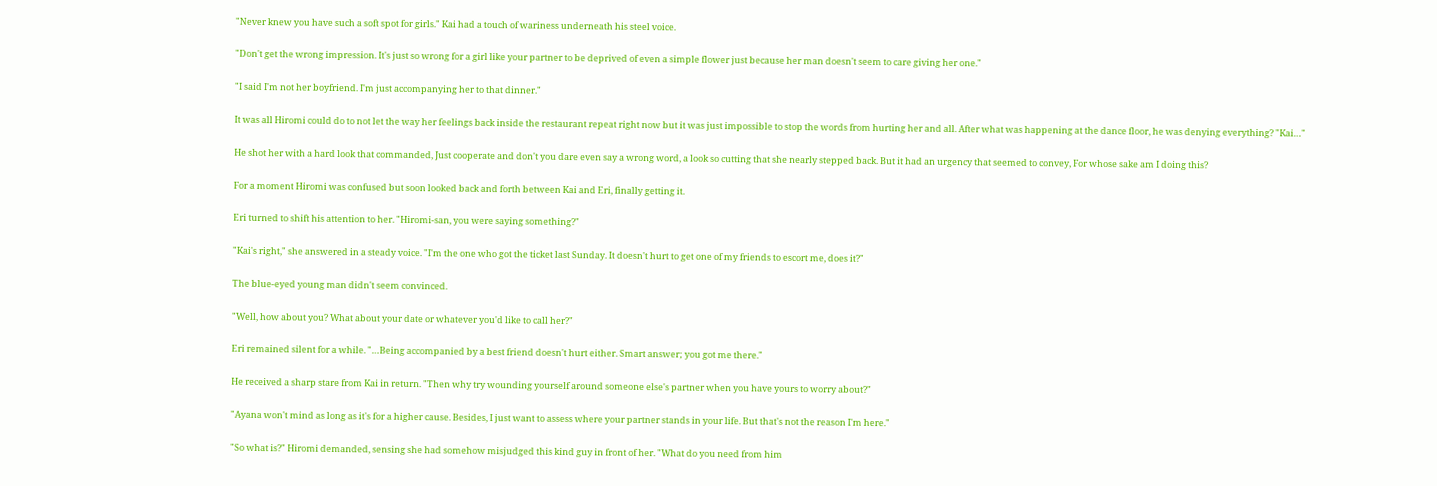"Never knew you have such a soft spot for girls." Kai had a touch of wariness underneath his steel voice.

"Don't get the wrong impression. It's just so wrong for a girl like your partner to be deprived of even a simple flower just because her man doesn't seem to care giving her one."

"I said I'm not her boyfriend. I'm just accompanying her to that dinner."

It was all Hiromi could do to not let the way her feelings back inside the restaurant repeat right now but it was just impossible to stop the words from hurting her and all. After what was happening at the dance floor, he was denying everything? "Kai…"

He shot her with a hard look that commanded, Just cooperate and don't you dare even say a wrong word, a look so cutting that she nearly stepped back. But it had an urgency that seemed to convey, For whose sake am I doing this?

For a moment Hiromi was confused but soon looked back and forth between Kai and Eri, finally getting it.

Eri turned to shift his attention to her. "Hiromi-san, you were saying something?"

"Kai's right," she answered in a steady voice. "I'm the one who got the ticket last Sunday. It doesn't hurt to get one of my friends to escort me, does it?"

The blue-eyed young man didn't seem convinced.

"Well, how about you? What about your date or whatever you'd like to call her?"

Eri remained silent for a while. "…Being accompanied by a best friend doesn't hurt either. Smart answer; you got me there."

He received a sharp stare from Kai in return. "Then why try wounding yourself around someone else's partner when you have yours to worry about?"

"Ayana won't mind as long as it's for a higher cause. Besides, I just want to assess where your partner stands in your life. But that's not the reason I'm here."

"So what is?" Hiromi demanded, sensing she had somehow misjudged this kind guy in front of her. "What do you need from him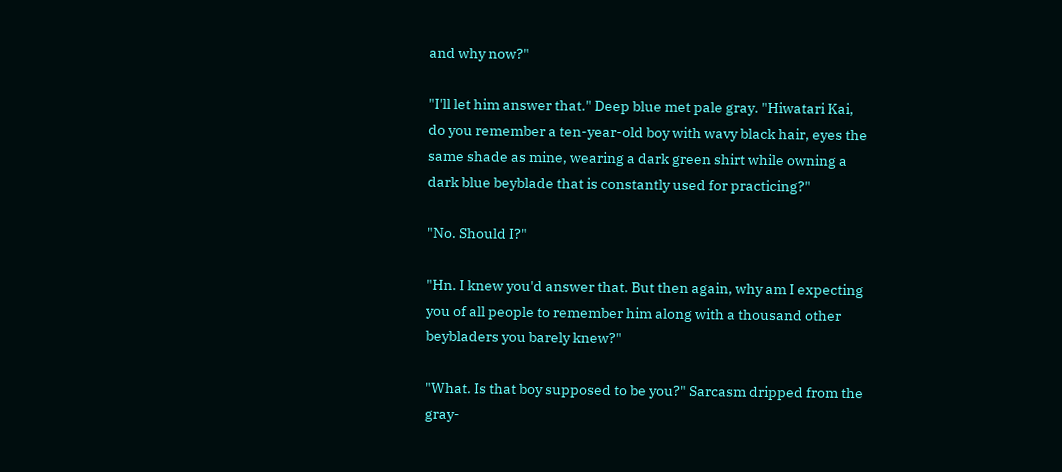and why now?"

"I'll let him answer that." Deep blue met pale gray. "Hiwatari Kai, do you remember a ten-year-old boy with wavy black hair, eyes the same shade as mine, wearing a dark green shirt while owning a dark blue beyblade that is constantly used for practicing?"

"No. Should I?"

"Hn. I knew you'd answer that. But then again, why am I expecting you of all people to remember him along with a thousand other beybladers you barely knew?"

"What. Is that boy supposed to be you?" Sarcasm dripped from the gray-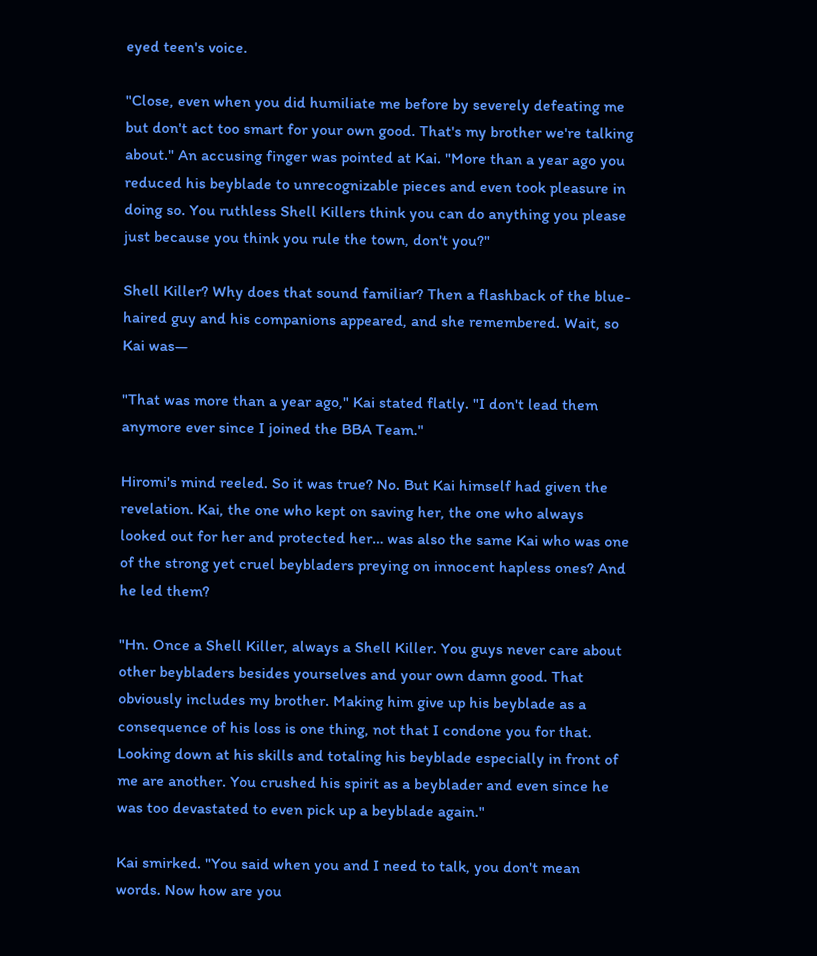eyed teen's voice.

"Close, even when you did humiliate me before by severely defeating me but don't act too smart for your own good. That's my brother we're talking about." An accusing finger was pointed at Kai. "More than a year ago you reduced his beyblade to unrecognizable pieces and even took pleasure in doing so. You ruthless Shell Killers think you can do anything you please just because you think you rule the town, don't you?"

Shell Killer? Why does that sound familiar? Then a flashback of the blue-haired guy and his companions appeared, and she remembered. Wait, so Kai was—

"That was more than a year ago," Kai stated flatly. "I don't lead them anymore ever since I joined the BBA Team."

Hiromi's mind reeled. So it was true? No. But Kai himself had given the revelation. Kai, the one who kept on saving her, the one who always looked out for her and protected her… was also the same Kai who was one of the strong yet cruel beybladers preying on innocent hapless ones? And he led them?

"Hn. Once a Shell Killer, always a Shell Killer. You guys never care about other beybladers besides yourselves and your own damn good. That obviously includes my brother. Making him give up his beyblade as a consequence of his loss is one thing, not that I condone you for that. Looking down at his skills and totaling his beyblade especially in front of me are another. You crushed his spirit as a beyblader and even since he was too devastated to even pick up a beyblade again."

Kai smirked. "You said when you and I need to talk, you don't mean words. Now how are you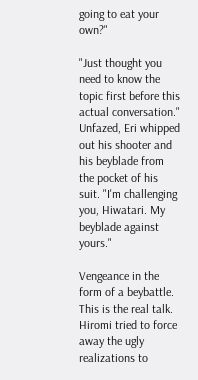going to eat your own?"

"Just thought you need to know the topic first before this actual conversation." Unfazed, Eri whipped out his shooter and his beyblade from the pocket of his suit. "I'm challenging you, Hiwatari. My beyblade against yours."

Vengeance in the form of a beybattle. This is the real talk. Hiromi tried to force away the ugly realizations to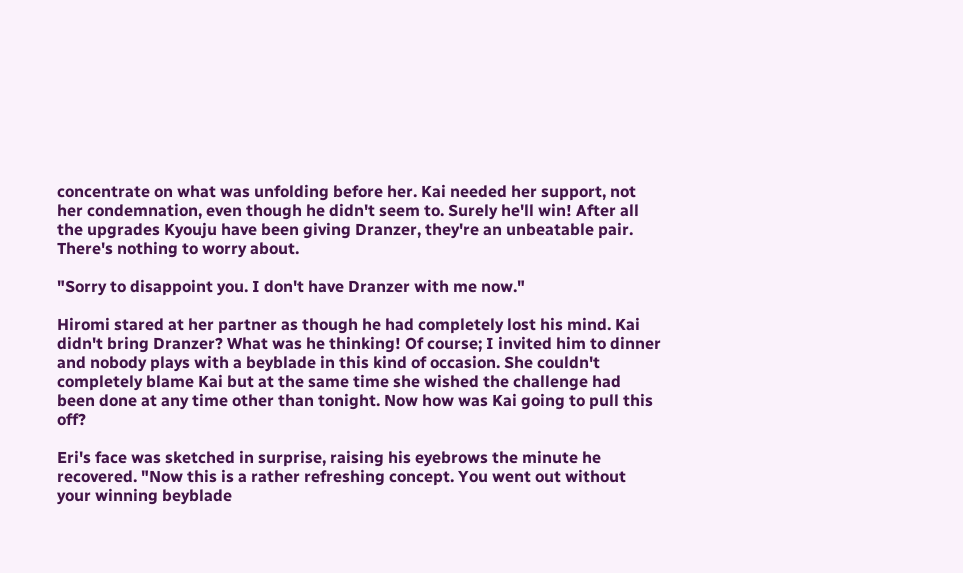concentrate on what was unfolding before her. Kai needed her support, not her condemnation, even though he didn't seem to. Surely he'll win! After all the upgrades Kyouju have been giving Dranzer, they're an unbeatable pair. There's nothing to worry about.

"Sorry to disappoint you. I don't have Dranzer with me now."

Hiromi stared at her partner as though he had completely lost his mind. Kai didn't bring Dranzer? What was he thinking! Of course; I invited him to dinner and nobody plays with a beyblade in this kind of occasion. She couldn't completely blame Kai but at the same time she wished the challenge had been done at any time other than tonight. Now how was Kai going to pull this off?

Eri's face was sketched in surprise, raising his eyebrows the minute he recovered. "Now this is a rather refreshing concept. You went out without your winning beyblade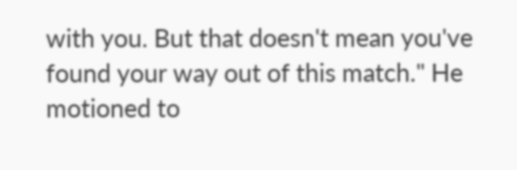with you. But that doesn't mean you've found your way out of this match." He motioned to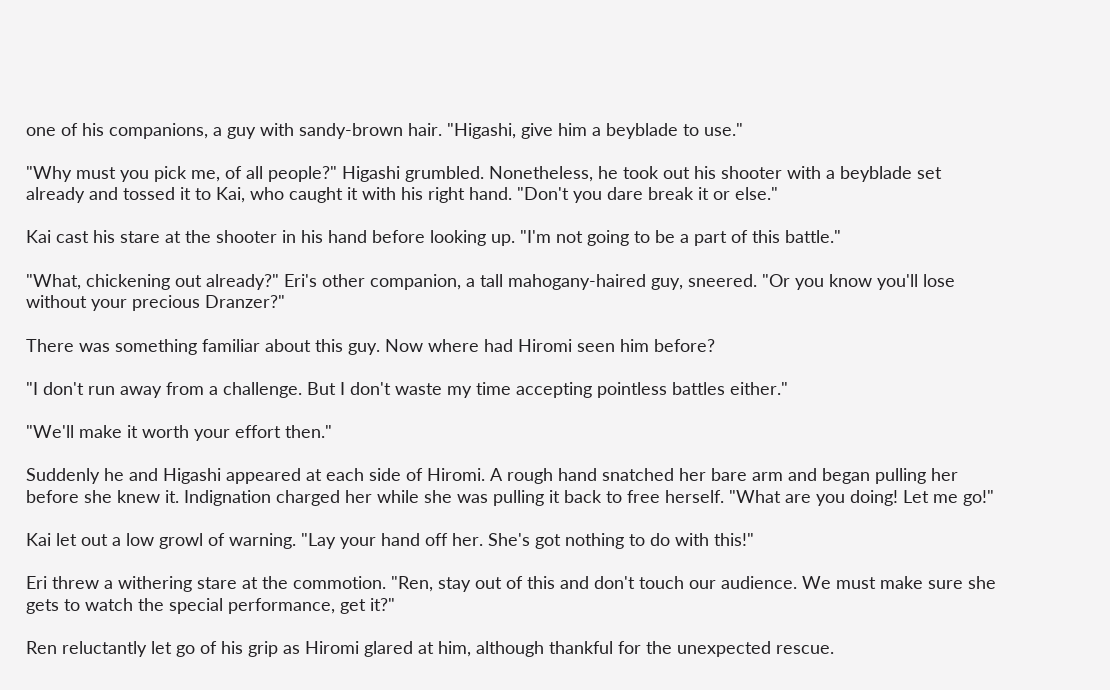one of his companions, a guy with sandy-brown hair. "Higashi, give him a beyblade to use."

"Why must you pick me, of all people?" Higashi grumbled. Nonetheless, he took out his shooter with a beyblade set already and tossed it to Kai, who caught it with his right hand. "Don't you dare break it or else."

Kai cast his stare at the shooter in his hand before looking up. "I'm not going to be a part of this battle."

"What, chickening out already?" Eri's other companion, a tall mahogany-haired guy, sneered. "Or you know you'll lose without your precious Dranzer?"

There was something familiar about this guy. Now where had Hiromi seen him before?

"I don't run away from a challenge. But I don't waste my time accepting pointless battles either."

"We'll make it worth your effort then."

Suddenly he and Higashi appeared at each side of Hiromi. A rough hand snatched her bare arm and began pulling her before she knew it. Indignation charged her while she was pulling it back to free herself. "What are you doing! Let me go!"

Kai let out a low growl of warning. "Lay your hand off her. She's got nothing to do with this!"

Eri threw a withering stare at the commotion. "Ren, stay out of this and don't touch our audience. We must make sure she gets to watch the special performance, get it?"

Ren reluctantly let go of his grip as Hiromi glared at him, although thankful for the unexpected rescue.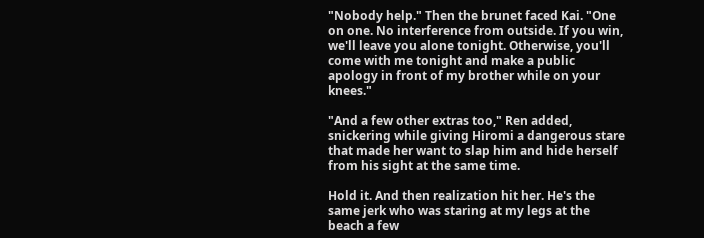"Nobody help." Then the brunet faced Kai. "One on one. No interference from outside. If you win, we'll leave you alone tonight. Otherwise, you'll come with me tonight and make a public apology in front of my brother while on your knees."

"And a few other extras too," Ren added, snickering while giving Hiromi a dangerous stare that made her want to slap him and hide herself from his sight at the same time.

Hold it. And then realization hit her. He's the same jerk who was staring at my legs at the beach a few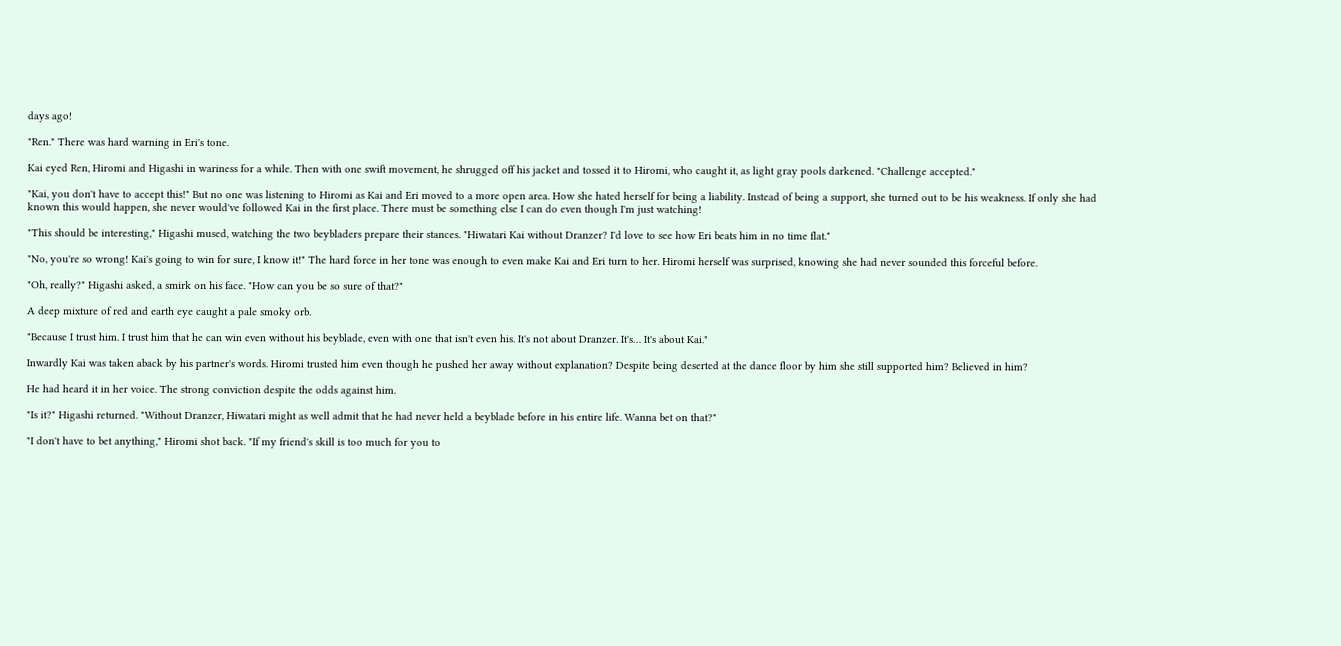days ago!

"Ren." There was hard warning in Eri's tone.

Kai eyed Ren, Hiromi and Higashi in wariness for a while. Then with one swift movement, he shrugged off his jacket and tossed it to Hiromi, who caught it, as light gray pools darkened. "Challenge accepted."

"Kai, you don't have to accept this!" But no one was listening to Hiromi as Kai and Eri moved to a more open area. How she hated herself for being a liability. Instead of being a support, she turned out to be his weakness. If only she had known this would happen, she never would've followed Kai in the first place. There must be something else I can do even though I'm just watching!

"This should be interesting," Higashi mused, watching the two beybladers prepare their stances. "Hiwatari Kai without Dranzer? I'd love to see how Eri beats him in no time flat."

"No, you're so wrong! Kai's going to win for sure, I know it!" The hard force in her tone was enough to even make Kai and Eri turn to her. Hiromi herself was surprised, knowing she had never sounded this forceful before.

"Oh, really?" Higashi asked, a smirk on his face. "How can you be so sure of that?"

A deep mixture of red and earth eye caught a pale smoky orb.

"Because I trust him. I trust him that he can win even without his beyblade, even with one that isn't even his. It's not about Dranzer. It's… It's about Kai."

Inwardly Kai was taken aback by his partner's words. Hiromi trusted him even though he pushed her away without explanation? Despite being deserted at the dance floor by him she still supported him? Believed in him?

He had heard it in her voice. The strong conviction despite the odds against him.

"Is it?" Higashi returned. "Without Dranzer, Hiwatari might as well admit that he had never held a beyblade before in his entire life. Wanna bet on that?"

"I don't have to bet anything," Hiromi shot back. "If my friend's skill is too much for you to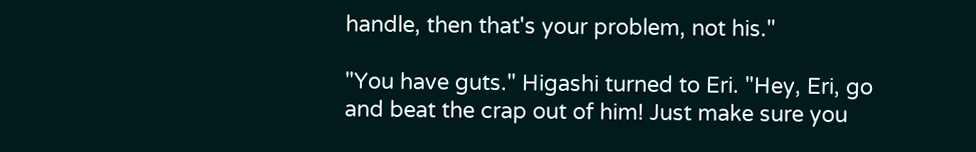handle, then that's your problem, not his."

"You have guts." Higashi turned to Eri. "Hey, Eri, go and beat the crap out of him! Just make sure you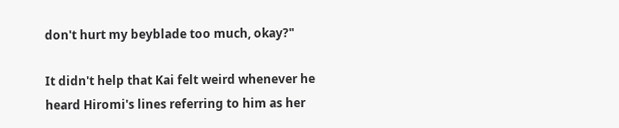don't hurt my beyblade too much, okay?"

It didn't help that Kai felt weird whenever he heard Hiromi's lines referring to him as her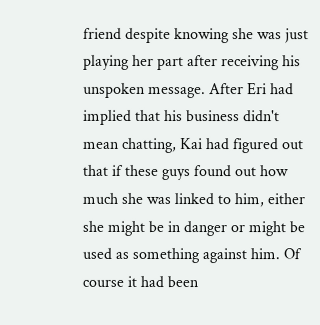friend despite knowing she was just playing her part after receiving his unspoken message. After Eri had implied that his business didn't mean chatting, Kai had figured out that if these guys found out how much she was linked to him, either she might be in danger or might be used as something against him. Of course it had been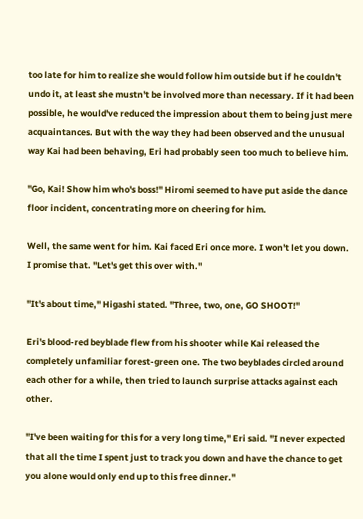too late for him to realize she would follow him outside but if he couldn't undo it, at least she mustn't be involved more than necessary. If it had been possible, he would've reduced the impression about them to being just mere acquaintances. But with the way they had been observed and the unusual way Kai had been behaving, Eri had probably seen too much to believe him.

"Go, Kai! Show him who's boss!" Hiromi seemed to have put aside the dance floor incident, concentrating more on cheering for him.

Well, the same went for him. Kai faced Eri once more. I won't let you down. I promise that. "Let's get this over with."

"It's about time," Higashi stated. "Three, two, one, GO SHOOT!"

Eri's blood-red beyblade flew from his shooter while Kai released the completely unfamiliar forest-green one. The two beyblades circled around each other for a while, then tried to launch surprise attacks against each other.

"I've been waiting for this for a very long time," Eri said. "I never expected that all the time I spent just to track you down and have the chance to get you alone would only end up to this free dinner."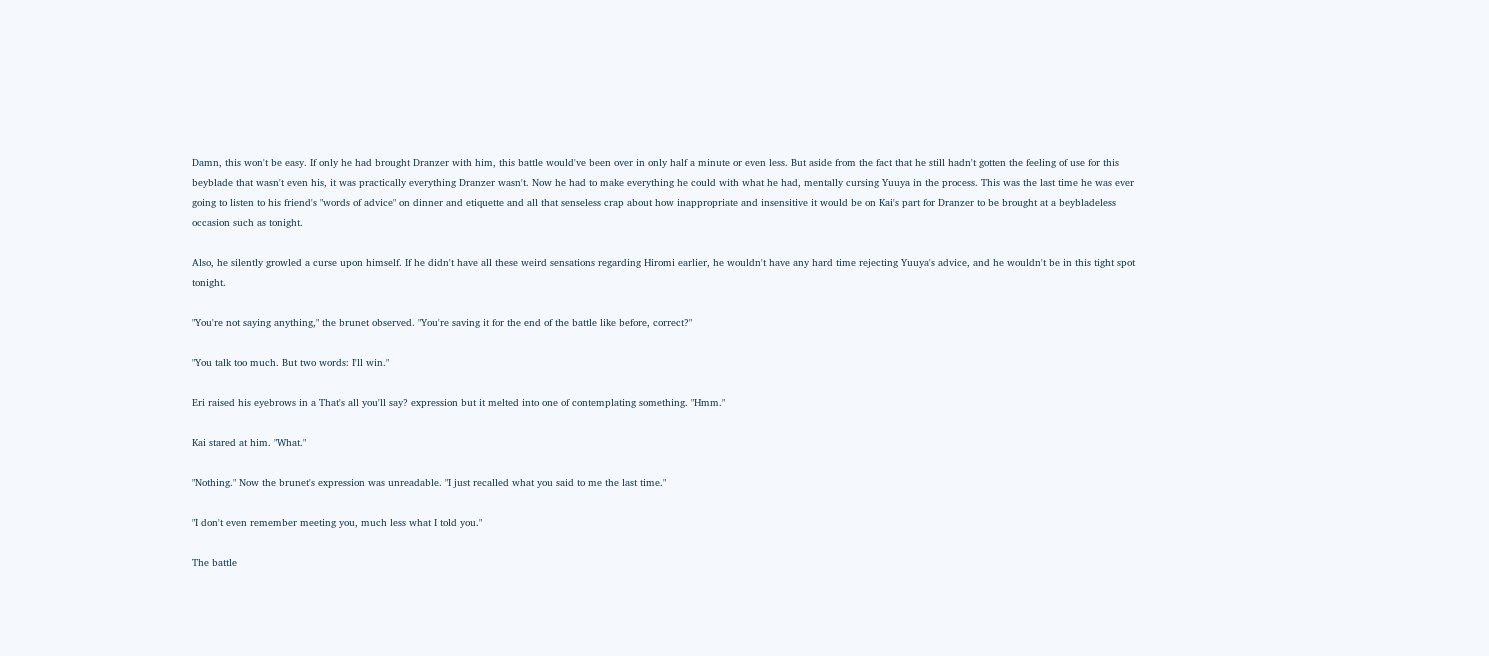Damn, this won't be easy. If only he had brought Dranzer with him, this battle would've been over in only half a minute or even less. But aside from the fact that he still hadn't gotten the feeling of use for this beyblade that wasn't even his, it was practically everything Dranzer wasn't. Now he had to make everything he could with what he had, mentally cursing Yuuya in the process. This was the last time he was ever going to listen to his friend's "words of advice" on dinner and etiquette and all that senseless crap about how inappropriate and insensitive it would be on Kai's part for Dranzer to be brought at a beybladeless occasion such as tonight.

Also, he silently growled a curse upon himself. If he didn't have all these weird sensations regarding Hiromi earlier, he wouldn't have any hard time rejecting Yuuya's advice, and he wouldn't be in this tight spot tonight.

"You're not saying anything," the brunet observed. "You're saving it for the end of the battle like before, correct?"

"You talk too much. But two words: I'll win."

Eri raised his eyebrows in a That's all you'll say? expression but it melted into one of contemplating something. "Hmm."

Kai stared at him. "What."

"Nothing." Now the brunet's expression was unreadable. "I just recalled what you said to me the last time."

"I don't even remember meeting you, much less what I told you."

The battle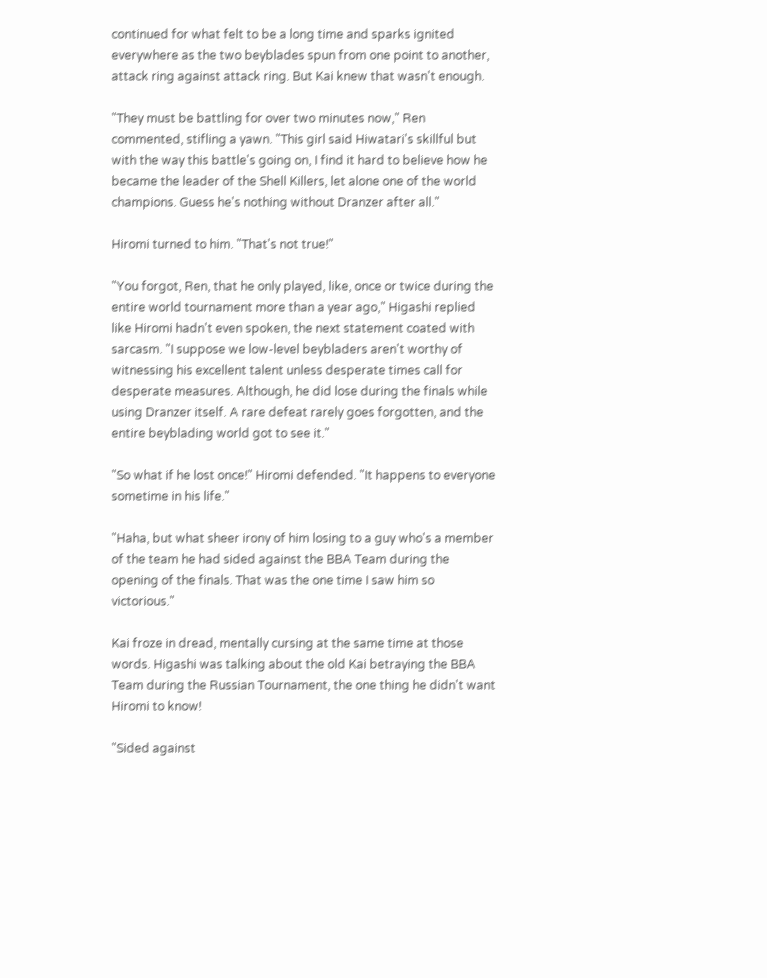continued for what felt to be a long time and sparks ignited everywhere as the two beyblades spun from one point to another, attack ring against attack ring. But Kai knew that wasn't enough.

"They must be battling for over two minutes now," Ren commented, stifling a yawn. "This girl said Hiwatari's skillful but with the way this battle's going on, I find it hard to believe how he became the leader of the Shell Killers, let alone one of the world champions. Guess he's nothing without Dranzer after all."

Hiromi turned to him. "That's not true!"

"You forgot, Ren, that he only played, like, once or twice during the entire world tournament more than a year ago," Higashi replied like Hiromi hadn't even spoken, the next statement coated with sarcasm. "I suppose we low-level beybladers aren't worthy of witnessing his excellent talent unless desperate times call for desperate measures. Although, he did lose during the finals while using Dranzer itself. A rare defeat rarely goes forgotten, and the entire beyblading world got to see it."

"So what if he lost once!" Hiromi defended. "It happens to everyone sometime in his life."

"Haha, but what sheer irony of him losing to a guy who's a member of the team he had sided against the BBA Team during the opening of the finals. That was the one time I saw him so victorious."

Kai froze in dread, mentally cursing at the same time at those words. Higashi was talking about the old Kai betraying the BBA Team during the Russian Tournament, the one thing he didn't want Hiromi to know!

"Sided against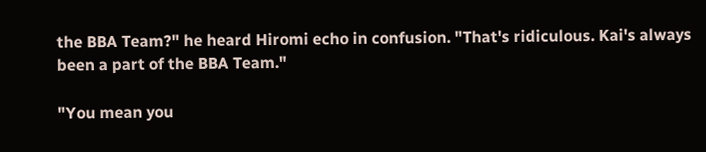the BBA Team?" he heard Hiromi echo in confusion. "That's ridiculous. Kai's always been a part of the BBA Team."

"You mean you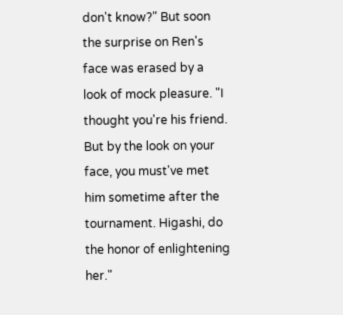don't know?" But soon the surprise on Ren's face was erased by a look of mock pleasure. "I thought you're his friend. But by the look on your face, you must've met him sometime after the tournament. Higashi, do the honor of enlightening her."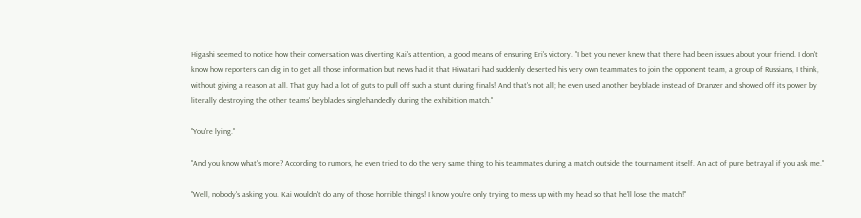Higashi seemed to notice how their conversation was diverting Kai's attention, a good means of ensuring Eri's victory. "I bet you never knew that there had been issues about your friend. I don't know how reporters can dig in to get all those information but news had it that Hiwatari had suddenly deserted his very own teammates to join the opponent team, a group of Russians, I think, without giving a reason at all. That guy had a lot of guts to pull off such a stunt during finals! And that's not all; he even used another beyblade instead of Dranzer and showed off its power by literally destroying the other teams' beyblades singlehandedly during the exhibition match."

"You're lying."

"And you know what's more? According to rumors, he even tried to do the very same thing to his teammates during a match outside the tournament itself. An act of pure betrayal if you ask me."

"Well, nobody's asking you. Kai wouldn't do any of those horrible things! I know you're only trying to mess up with my head so that he'll lose the match!"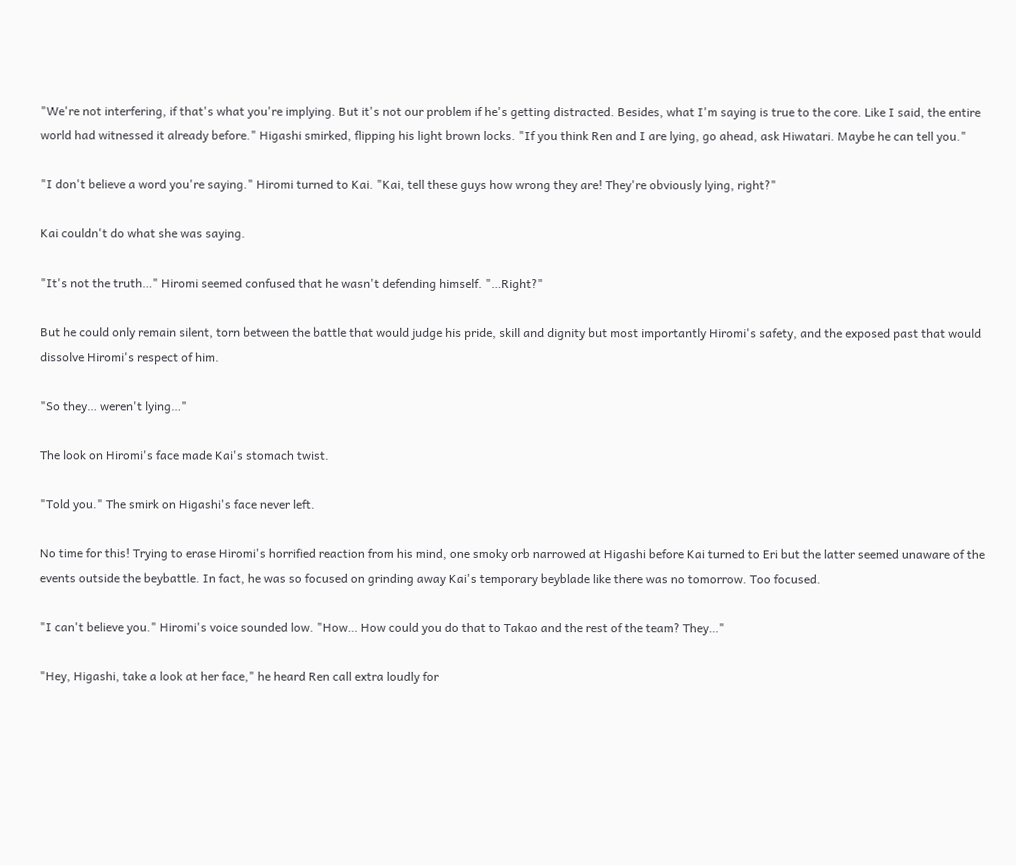"We're not interfering, if that's what you're implying. But it's not our problem if he's getting distracted. Besides, what I'm saying is true to the core. Like I said, the entire world had witnessed it already before." Higashi smirked, flipping his light brown locks. "If you think Ren and I are lying, go ahead, ask Hiwatari. Maybe he can tell you."

"I don't believe a word you're saying." Hiromi turned to Kai. "Kai, tell these guys how wrong they are! They're obviously lying, right?"

Kai couldn't do what she was saying.

"It's not the truth…" Hiromi seemed confused that he wasn't defending himself. "…Right?"

But he could only remain silent, torn between the battle that would judge his pride, skill and dignity but most importantly Hiromi's safety, and the exposed past that would dissolve Hiromi's respect of him.

"So they… weren't lying…"

The look on Hiromi's face made Kai's stomach twist.

"Told you." The smirk on Higashi's face never left.

No time for this! Trying to erase Hiromi's horrified reaction from his mind, one smoky orb narrowed at Higashi before Kai turned to Eri but the latter seemed unaware of the events outside the beybattle. In fact, he was so focused on grinding away Kai's temporary beyblade like there was no tomorrow. Too focused.

"I can't believe you." Hiromi's voice sounded low. "How… How could you do that to Takao and the rest of the team? They…"

"Hey, Higashi, take a look at her face," he heard Ren call extra loudly for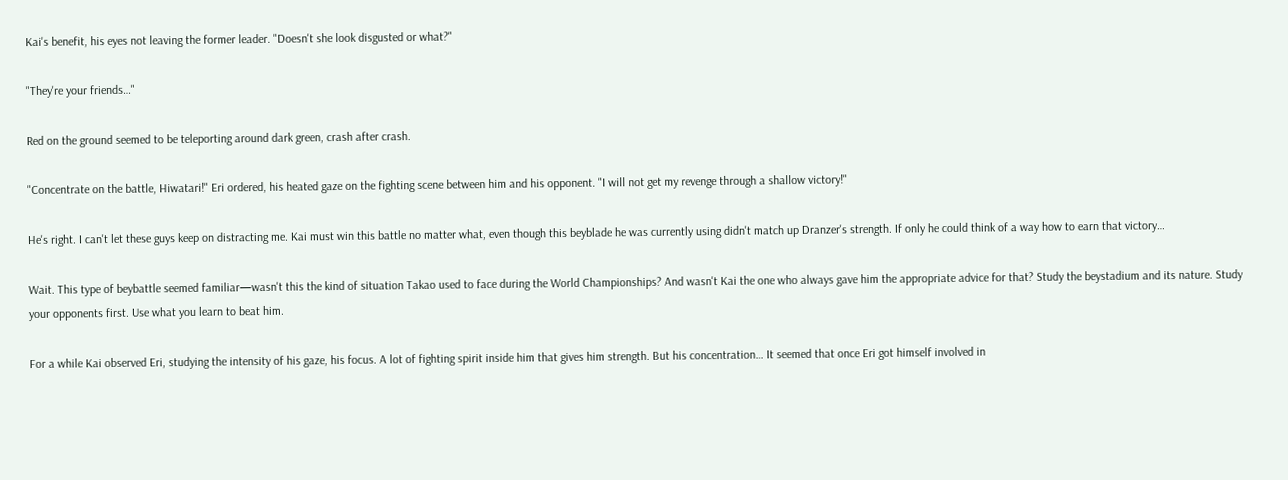Kai's benefit, his eyes not leaving the former leader. "Doesn't she look disgusted or what?"

"They're your friends…"

Red on the ground seemed to be teleporting around dark green, crash after crash.

"Concentrate on the battle, Hiwatari!" Eri ordered, his heated gaze on the fighting scene between him and his opponent. "I will not get my revenge through a shallow victory!"

He's right. I can't let these guys keep on distracting me. Kai must win this battle no matter what, even though this beyblade he was currently using didn't match up Dranzer's strength. If only he could think of a way how to earn that victory…

Wait. This type of beybattle seemed familiar—wasn't this the kind of situation Takao used to face during the World Championships? And wasn't Kai the one who always gave him the appropriate advice for that? Study the beystadium and its nature. Study your opponents first. Use what you learn to beat him.

For a while Kai observed Eri, studying the intensity of his gaze, his focus. A lot of fighting spirit inside him that gives him strength. But his concentration… It seemed that once Eri got himself involved in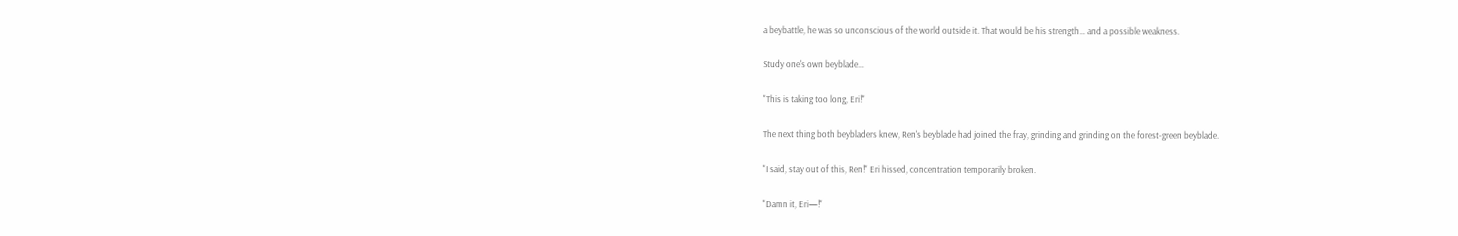a beybattle, he was so unconscious of the world outside it. That would be his strength… and a possible weakness.

Study one's own beyblade…

"This is taking too long, Eri!"

The next thing both beybladers knew, Ren's beyblade had joined the fray, grinding and grinding on the forest-green beyblade.

"I said, stay out of this, Ren!" Eri hissed, concentration temporarily broken.

"Damn it, Eri—!"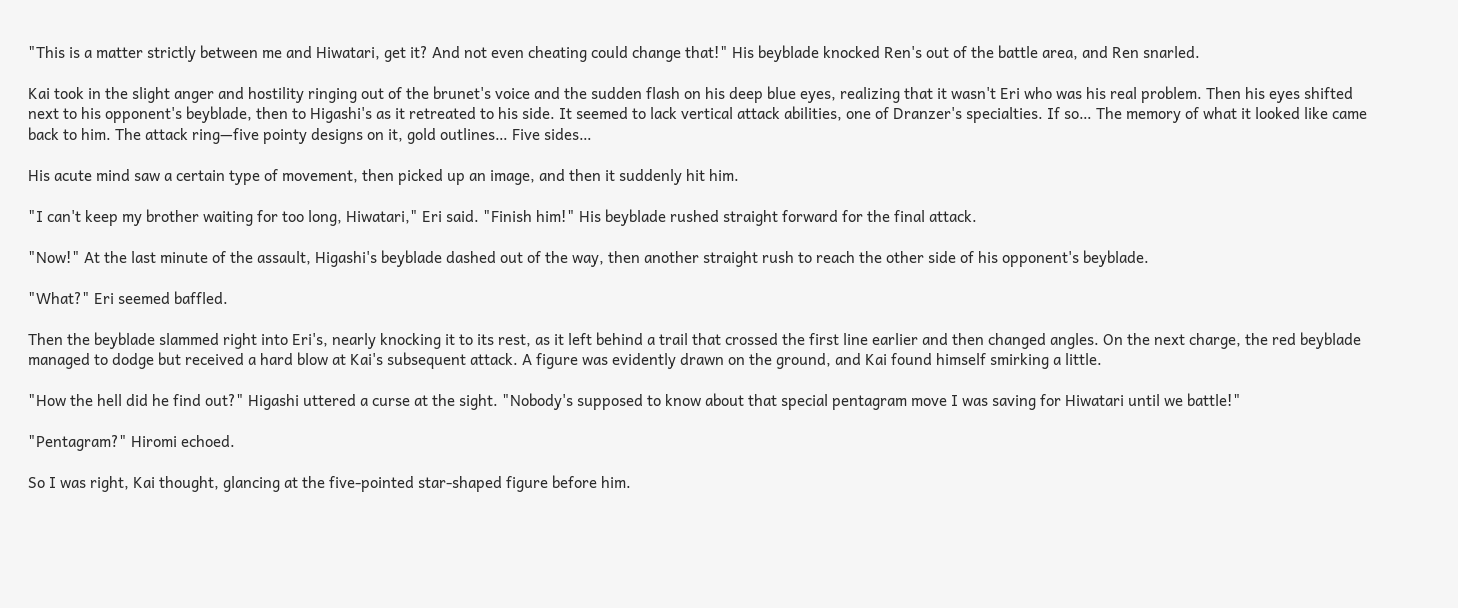"This is a matter strictly between me and Hiwatari, get it? And not even cheating could change that!" His beyblade knocked Ren's out of the battle area, and Ren snarled.

Kai took in the slight anger and hostility ringing out of the brunet's voice and the sudden flash on his deep blue eyes, realizing that it wasn't Eri who was his real problem. Then his eyes shifted next to his opponent's beyblade, then to Higashi's as it retreated to his side. It seemed to lack vertical attack abilities, one of Dranzer's specialties. If so… The memory of what it looked like came back to him. The attack ring—five pointy designs on it, gold outlines… Five sides…

His acute mind saw a certain type of movement, then picked up an image, and then it suddenly hit him.

"I can't keep my brother waiting for too long, Hiwatari," Eri said. "Finish him!" His beyblade rushed straight forward for the final attack.

"Now!" At the last minute of the assault, Higashi's beyblade dashed out of the way, then another straight rush to reach the other side of his opponent's beyblade.

"What?" Eri seemed baffled.

Then the beyblade slammed right into Eri's, nearly knocking it to its rest, as it left behind a trail that crossed the first line earlier and then changed angles. On the next charge, the red beyblade managed to dodge but received a hard blow at Kai's subsequent attack. A figure was evidently drawn on the ground, and Kai found himself smirking a little.

"How the hell did he find out?" Higashi uttered a curse at the sight. "Nobody's supposed to know about that special pentagram move I was saving for Hiwatari until we battle!"

"Pentagram?" Hiromi echoed.

So I was right, Kai thought, glancing at the five-pointed star-shaped figure before him.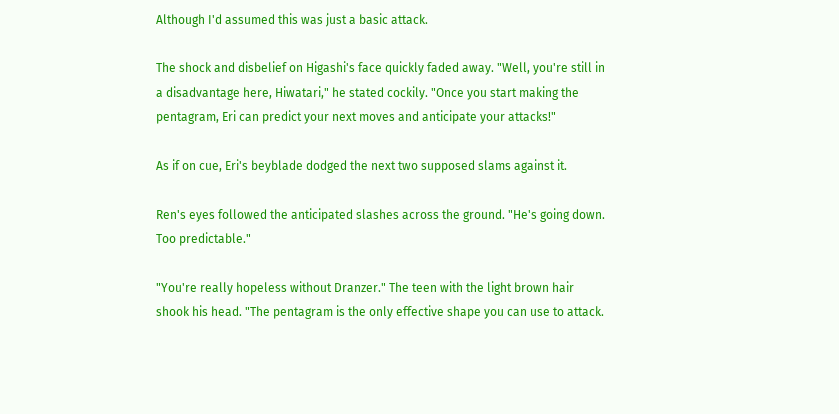Although I'd assumed this was just a basic attack.

The shock and disbelief on Higashi's face quickly faded away. "Well, you're still in a disadvantage here, Hiwatari," he stated cockily. "Once you start making the pentagram, Eri can predict your next moves and anticipate your attacks!"

As if on cue, Eri's beyblade dodged the next two supposed slams against it.

Ren's eyes followed the anticipated slashes across the ground. "He's going down. Too predictable."

"You're really hopeless without Dranzer." The teen with the light brown hair shook his head. "The pentagram is the only effective shape you can use to attack.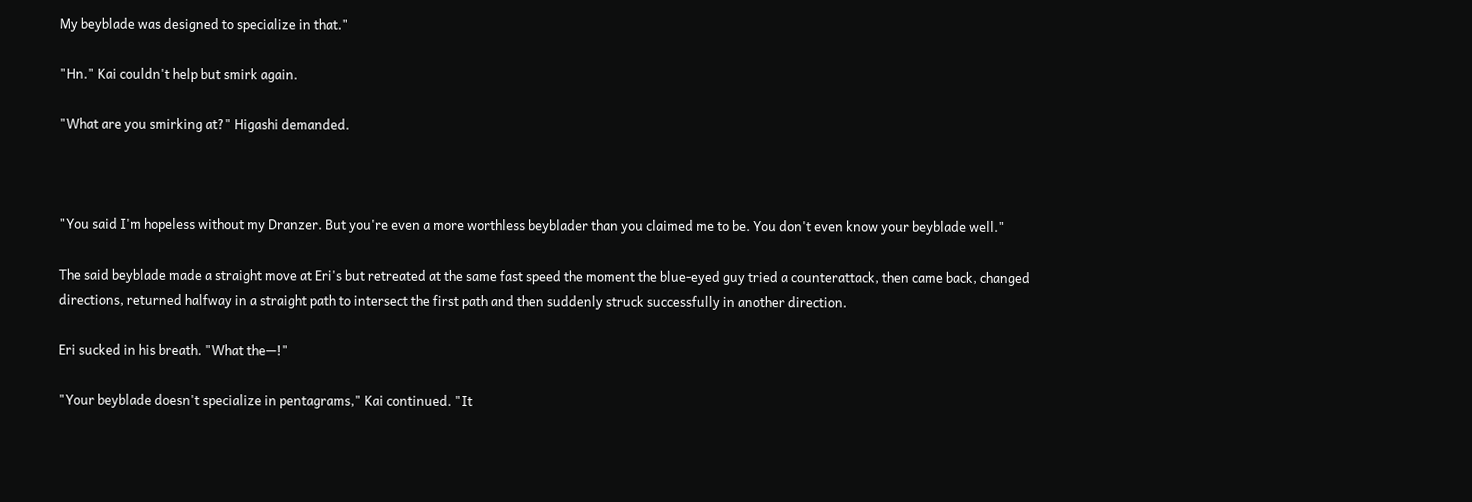My beyblade was designed to specialize in that."

"Hn." Kai couldn't help but smirk again.

"What are you smirking at?" Higashi demanded.



"You said I'm hopeless without my Dranzer. But you're even a more worthless beyblader than you claimed me to be. You don't even know your beyblade well."

The said beyblade made a straight move at Eri's but retreated at the same fast speed the moment the blue-eyed guy tried a counterattack, then came back, changed directions, returned halfway in a straight path to intersect the first path and then suddenly struck successfully in another direction.

Eri sucked in his breath. "What the—!"

"Your beyblade doesn't specialize in pentagrams," Kai continued. "It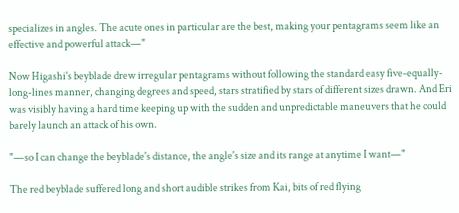specializes in angles. The acute ones in particular are the best, making your pentagrams seem like an effective and powerful attack—"

Now Higashi's beyblade drew irregular pentagrams without following the standard easy five-equally-long-lines manner, changing degrees and speed, stars stratified by stars of different sizes drawn. And Eri was visibly having a hard time keeping up with the sudden and unpredictable maneuvers that he could barely launch an attack of his own.

"—so I can change the beyblade's distance, the angle's size and its range at anytime I want—"

The red beyblade suffered long and short audible strikes from Kai, bits of red flying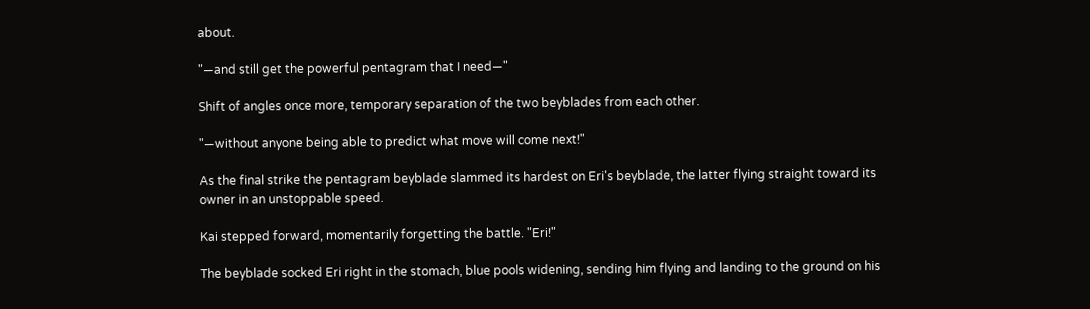about.

"—and still get the powerful pentagram that I need—"

Shift of angles once more, temporary separation of the two beyblades from each other.

"—without anyone being able to predict what move will come next!"

As the final strike the pentagram beyblade slammed its hardest on Eri's beyblade, the latter flying straight toward its owner in an unstoppable speed.

Kai stepped forward, momentarily forgetting the battle. "Eri!"

The beyblade socked Eri right in the stomach, blue pools widening, sending him flying and landing to the ground on his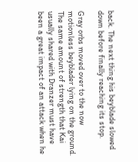back. The next thing his beyblade slowed down before finally reaching its stop.

Gray orbs moved over to the now motionless beyblader lying on the ground. The same amount of strength that Kai usually shared with Dranzer must have been a great impact of an attack when he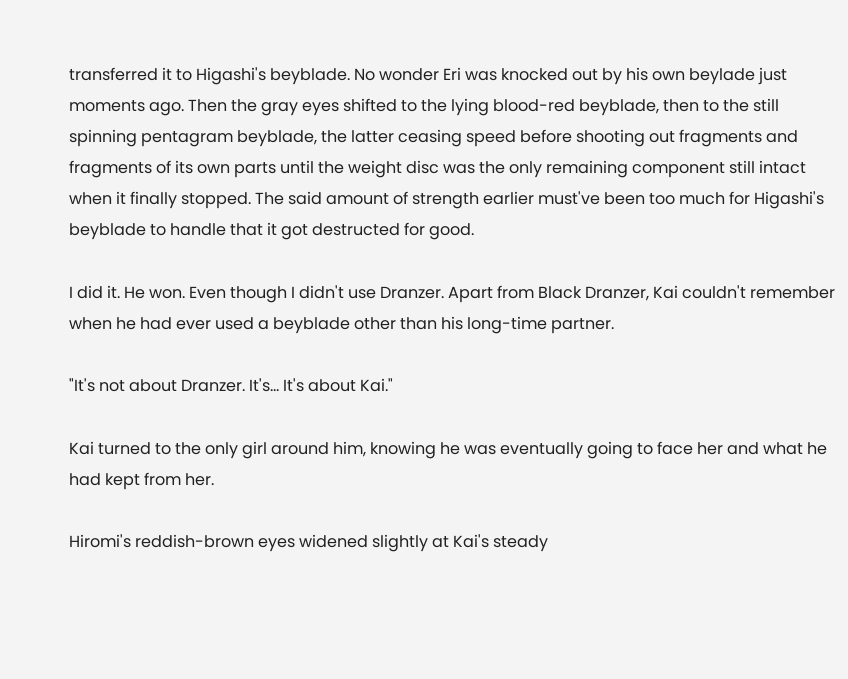transferred it to Higashi's beyblade. No wonder Eri was knocked out by his own beylade just moments ago. Then the gray eyes shifted to the lying blood-red beyblade, then to the still spinning pentagram beyblade, the latter ceasing speed before shooting out fragments and fragments of its own parts until the weight disc was the only remaining component still intact when it finally stopped. The said amount of strength earlier must've been too much for Higashi's beyblade to handle that it got destructed for good.

I did it. He won. Even though I didn't use Dranzer. Apart from Black Dranzer, Kai couldn't remember when he had ever used a beyblade other than his long-time partner.

"It's not about Dranzer. It's… It's about Kai."

Kai turned to the only girl around him, knowing he was eventually going to face her and what he had kept from her.

Hiromi's reddish-brown eyes widened slightly at Kai's steady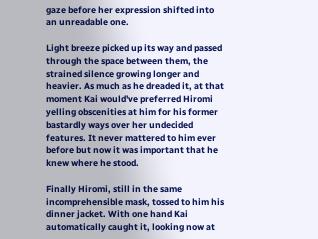gaze before her expression shifted into an unreadable one.

Light breeze picked up its way and passed through the space between them, the strained silence growing longer and heavier. As much as he dreaded it, at that moment Kai would've preferred Hiromi yelling obscenities at him for his former bastardly ways over her undecided features. It never mattered to him ever before but now it was important that he knew where he stood.

Finally Hiromi, still in the same incomprehensible mask, tossed to him his dinner jacket. With one hand Kai automatically caught it, looking now at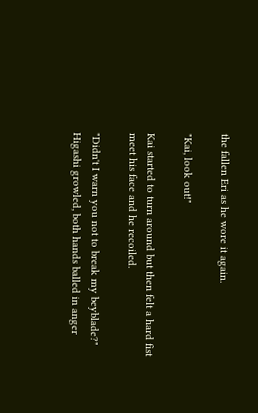the fallen Eri as he wore it again.

"Kai, look out!"

Kai started to turn around but then felt a hard fist meet his face and he recoiled.

"Didn't I warn you not to break my beyblade?" Higashi growled, both hands balled in anger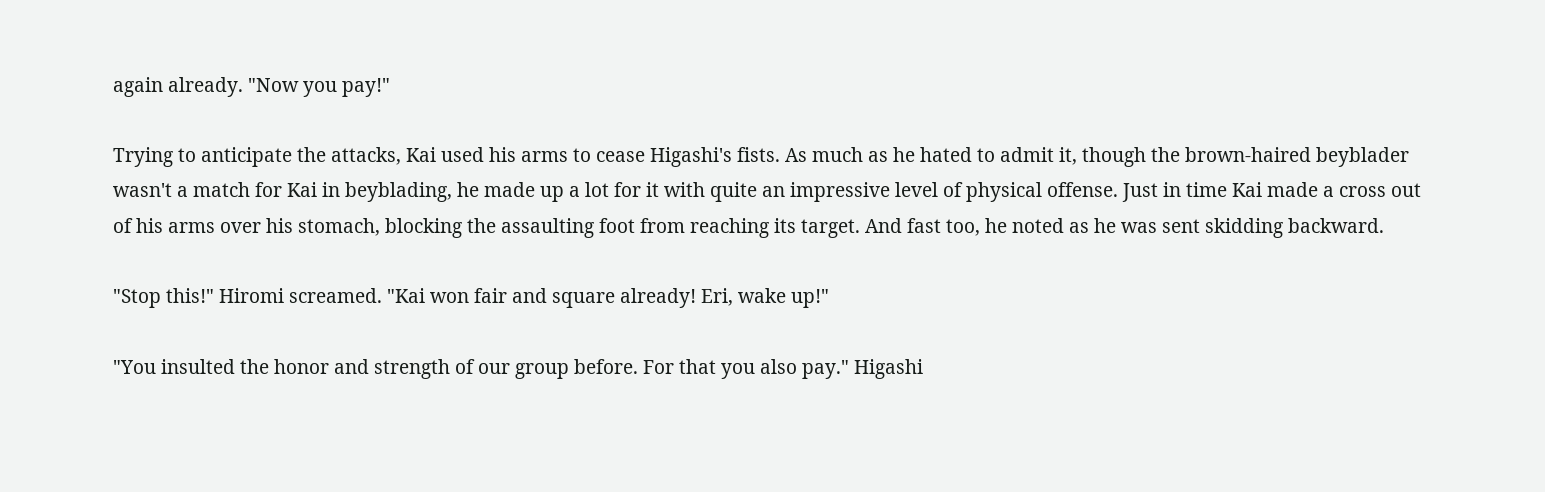again already. "Now you pay!"

Trying to anticipate the attacks, Kai used his arms to cease Higashi's fists. As much as he hated to admit it, though the brown-haired beyblader wasn't a match for Kai in beyblading, he made up a lot for it with quite an impressive level of physical offense. Just in time Kai made a cross out of his arms over his stomach, blocking the assaulting foot from reaching its target. And fast too, he noted as he was sent skidding backward.

"Stop this!" Hiromi screamed. "Kai won fair and square already! Eri, wake up!"

"You insulted the honor and strength of our group before. For that you also pay." Higashi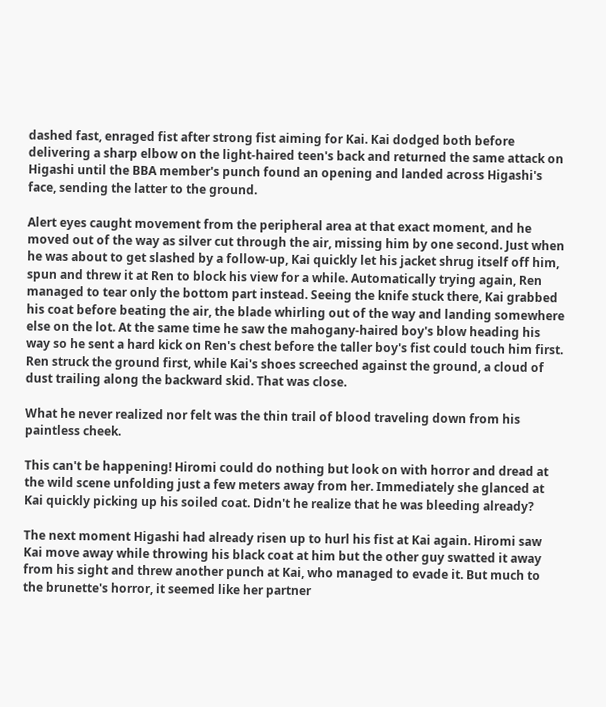dashed fast, enraged fist after strong fist aiming for Kai. Kai dodged both before delivering a sharp elbow on the light-haired teen's back and returned the same attack on Higashi until the BBA member's punch found an opening and landed across Higashi's face, sending the latter to the ground.

Alert eyes caught movement from the peripheral area at that exact moment, and he moved out of the way as silver cut through the air, missing him by one second. Just when he was about to get slashed by a follow-up, Kai quickly let his jacket shrug itself off him, spun and threw it at Ren to block his view for a while. Automatically trying again, Ren managed to tear only the bottom part instead. Seeing the knife stuck there, Kai grabbed his coat before beating the air, the blade whirling out of the way and landing somewhere else on the lot. At the same time he saw the mahogany-haired boy's blow heading his way so he sent a hard kick on Ren's chest before the taller boy's fist could touch him first. Ren struck the ground first, while Kai's shoes screeched against the ground, a cloud of dust trailing along the backward skid. That was close.

What he never realized nor felt was the thin trail of blood traveling down from his paintless cheek.

This can't be happening! Hiromi could do nothing but look on with horror and dread at the wild scene unfolding just a few meters away from her. Immediately she glanced at Kai quickly picking up his soiled coat. Didn't he realize that he was bleeding already?

The next moment Higashi had already risen up to hurl his fist at Kai again. Hiromi saw Kai move away while throwing his black coat at him but the other guy swatted it away from his sight and threw another punch at Kai, who managed to evade it. But much to the brunette's horror, it seemed like her partner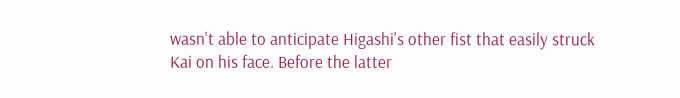wasn't able to anticipate Higashi's other fist that easily struck Kai on his face. Before the latter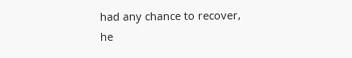had any chance to recover, he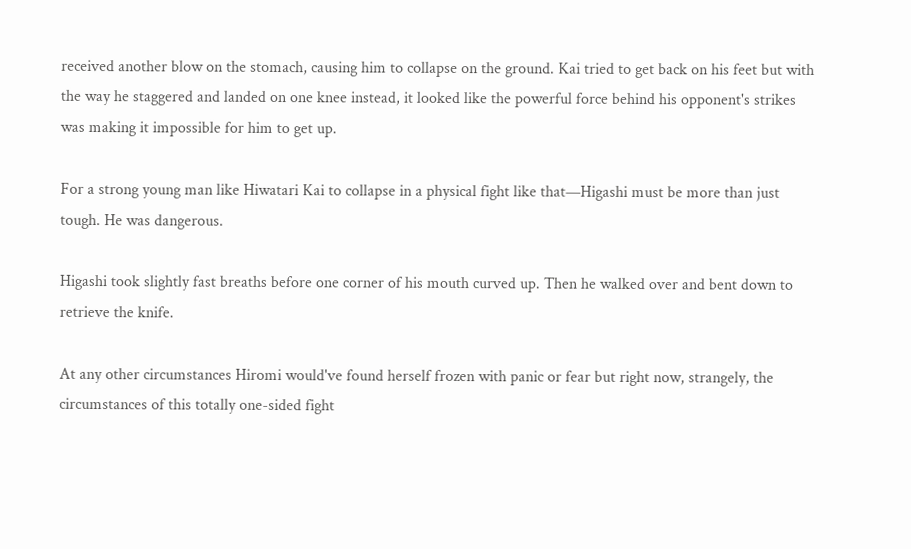received another blow on the stomach, causing him to collapse on the ground. Kai tried to get back on his feet but with the way he staggered and landed on one knee instead, it looked like the powerful force behind his opponent's strikes was making it impossible for him to get up.

For a strong young man like Hiwatari Kai to collapse in a physical fight like that—Higashi must be more than just tough. He was dangerous.

Higashi took slightly fast breaths before one corner of his mouth curved up. Then he walked over and bent down to retrieve the knife.

At any other circumstances Hiromi would've found herself frozen with panic or fear but right now, strangely, the circumstances of this totally one-sided fight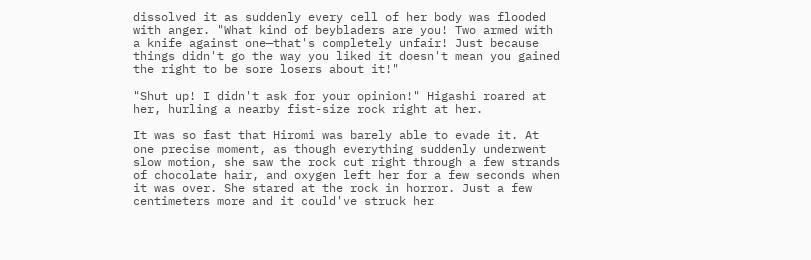dissolved it as suddenly every cell of her body was flooded with anger. "What kind of beybladers are you! Two armed with a knife against one—that's completely unfair! Just because things didn't go the way you liked it doesn't mean you gained the right to be sore losers about it!"

"Shut up! I didn't ask for your opinion!" Higashi roared at her, hurling a nearby fist-size rock right at her.

It was so fast that Hiromi was barely able to evade it. At one precise moment, as though everything suddenly underwent slow motion, she saw the rock cut right through a few strands of chocolate hair, and oxygen left her for a few seconds when it was over. She stared at the rock in horror. Just a few centimeters more and it could've struck her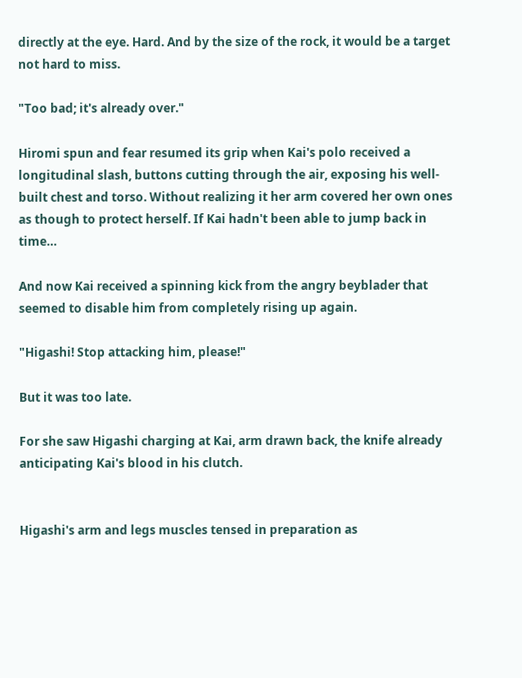directly at the eye. Hard. And by the size of the rock, it would be a target not hard to miss.

"Too bad; it's already over."

Hiromi spun and fear resumed its grip when Kai's polo received a longitudinal slash, buttons cutting through the air, exposing his well-built chest and torso. Without realizing it her arm covered her own ones as though to protect herself. If Kai hadn't been able to jump back in time…

And now Kai received a spinning kick from the angry beyblader that seemed to disable him from completely rising up again.

"Higashi! Stop attacking him, please!"

But it was too late.

For she saw Higashi charging at Kai, arm drawn back, the knife already anticipating Kai's blood in his clutch.


Higashi's arm and legs muscles tensed in preparation as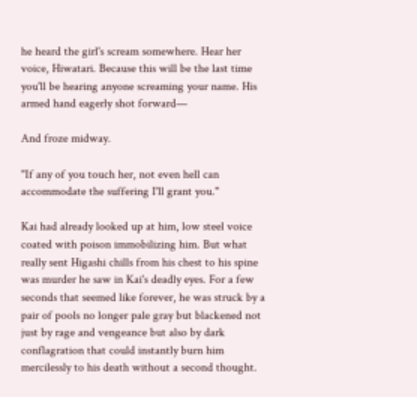he heard the girl's scream somewhere. Hear her voice, Hiwatari. Because this will be the last time you'll be hearing anyone screaming your name. His armed hand eagerly shot forward—

And froze midway.

"If any of you touch her, not even hell can accommodate the suffering I'll grant you."

Kai had already looked up at him, low steel voice coated with poison immobilizing him. But what really sent Higashi chills from his chest to his spine was murder he saw in Kai's deadly eyes. For a few seconds that seemed like forever, he was struck by a pair of pools no longer pale gray but blackened not just by rage and vengeance but also by dark conflagration that could instantly burn him mercilessly to his death without a second thought.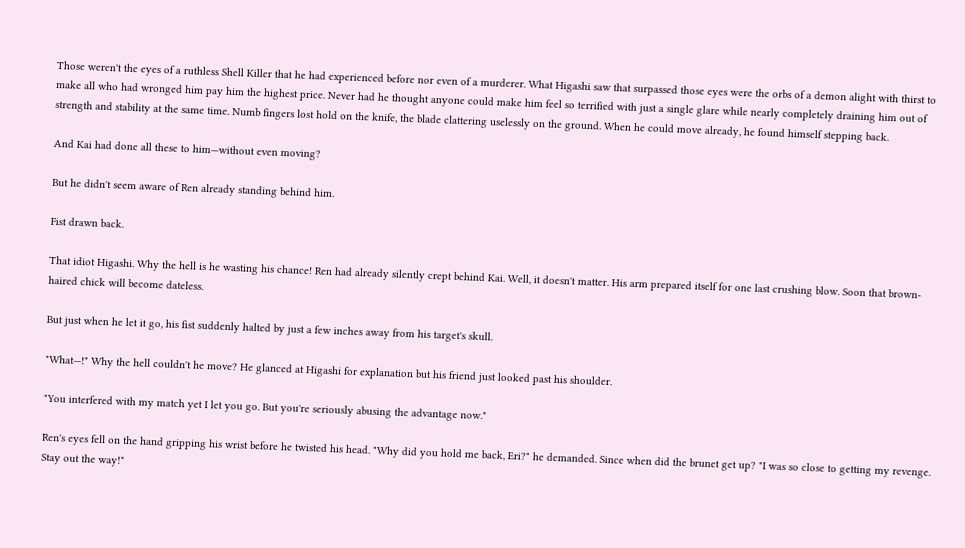Those weren't the eyes of a ruthless Shell Killer that he had experienced before nor even of a murderer. What Higashi saw that surpassed those eyes were the orbs of a demon alight with thirst to make all who had wronged him pay him the highest price. Never had he thought anyone could make him feel so terrified with just a single glare while nearly completely draining him out of strength and stability at the same time. Numb fingers lost hold on the knife, the blade clattering uselessly on the ground. When he could move already, he found himself stepping back.

And Kai had done all these to him—without even moving?

But he didn't seem aware of Ren already standing behind him.

Fist drawn back.

That idiot Higashi. Why the hell is he wasting his chance! Ren had already silently crept behind Kai. Well, it doesn't matter. His arm prepared itself for one last crushing blow. Soon that brown-haired chick will become dateless.

But just when he let it go, his fist suddenly halted by just a few inches away from his target's skull.

"What—!" Why the hell couldn't he move? He glanced at Higashi for explanation but his friend just looked past his shoulder.

"You interfered with my match yet I let you go. But you're seriously abusing the advantage now."

Ren's eyes fell on the hand gripping his wrist before he twisted his head. "Why did you hold me back, Eri?" he demanded. Since when did the brunet get up? "I was so close to getting my revenge. Stay out the way!"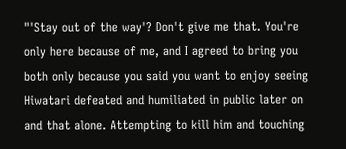"'Stay out of the way'? Don't give me that. You're only here because of me, and I agreed to bring you both only because you said you want to enjoy seeing Hiwatari defeated and humiliated in public later on and that alone. Attempting to kill him and touching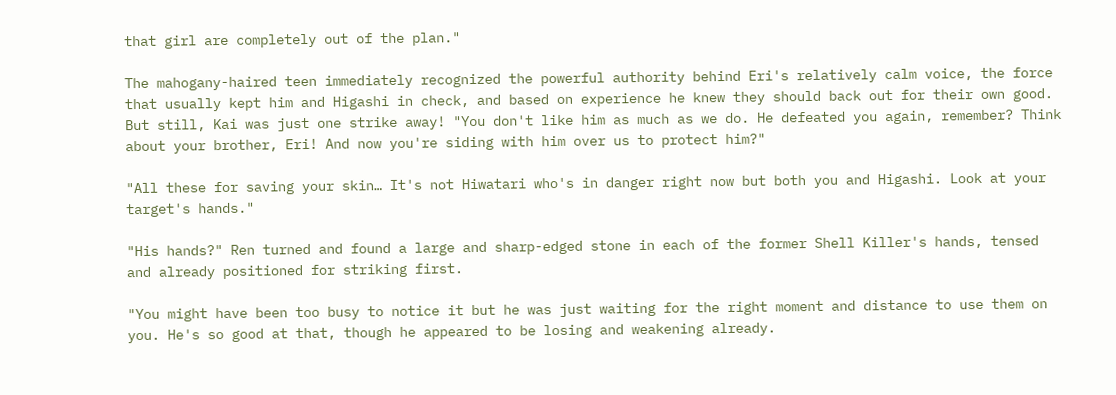that girl are completely out of the plan."

The mahogany-haired teen immediately recognized the powerful authority behind Eri's relatively calm voice, the force that usually kept him and Higashi in check, and based on experience he knew they should back out for their own good. But still, Kai was just one strike away! "You don't like him as much as we do. He defeated you again, remember? Think about your brother, Eri! And now you're siding with him over us to protect him?"

"All these for saving your skin… It's not Hiwatari who's in danger right now but both you and Higashi. Look at your target's hands."

"His hands?" Ren turned and found a large and sharp-edged stone in each of the former Shell Killer's hands, tensed and already positioned for striking first.

"You might have been too busy to notice it but he was just waiting for the right moment and distance to use them on you. He's so good at that, though he appeared to be losing and weakening already.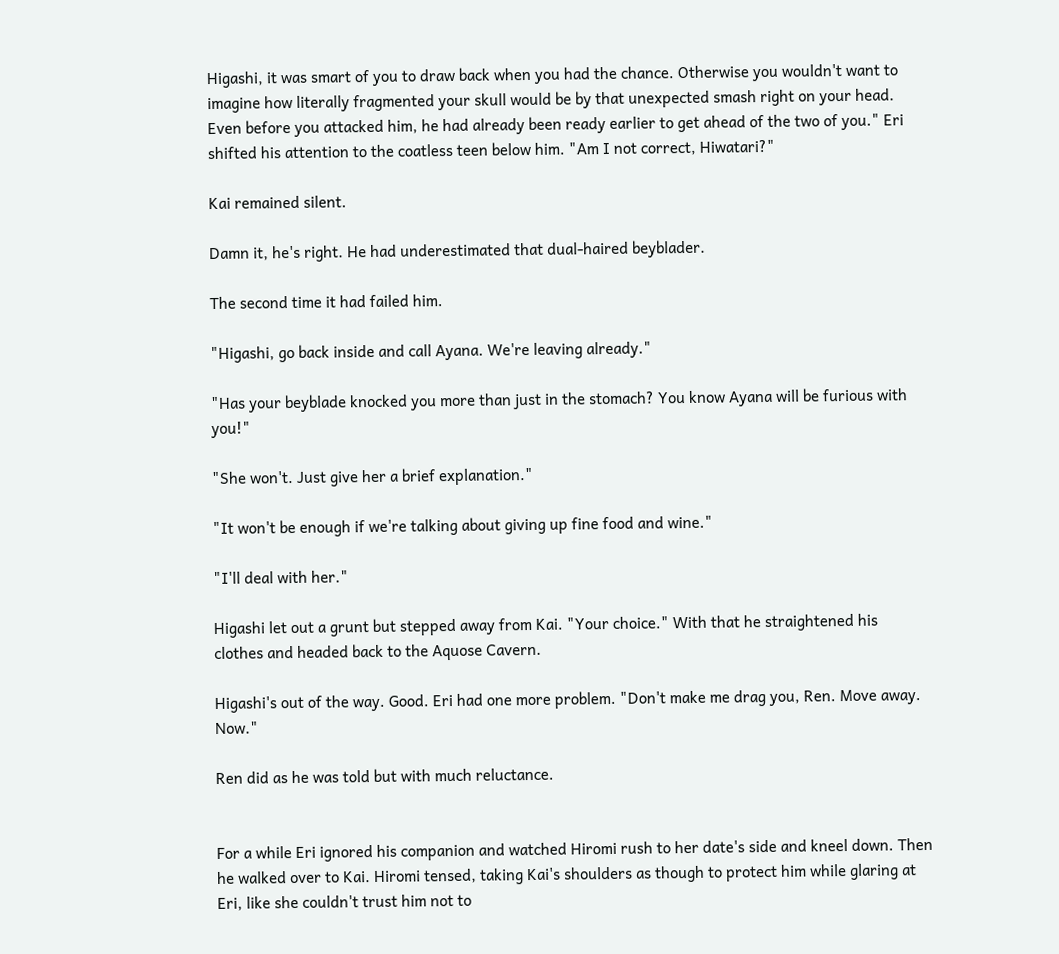Higashi, it was smart of you to draw back when you had the chance. Otherwise you wouldn't want to imagine how literally fragmented your skull would be by that unexpected smash right on your head. Even before you attacked him, he had already been ready earlier to get ahead of the two of you." Eri shifted his attention to the coatless teen below him. "Am I not correct, Hiwatari?"

Kai remained silent.

Damn it, he's right. He had underestimated that dual-haired beyblader.

The second time it had failed him.

"Higashi, go back inside and call Ayana. We're leaving already."

"Has your beyblade knocked you more than just in the stomach? You know Ayana will be furious with you!"

"She won't. Just give her a brief explanation."

"It won't be enough if we're talking about giving up fine food and wine."

"I'll deal with her."

Higashi let out a grunt but stepped away from Kai. "Your choice." With that he straightened his clothes and headed back to the Aquose Cavern.

Higashi's out of the way. Good. Eri had one more problem. "Don't make me drag you, Ren. Move away. Now."

Ren did as he was told but with much reluctance.


For a while Eri ignored his companion and watched Hiromi rush to her date's side and kneel down. Then he walked over to Kai. Hiromi tensed, taking Kai's shoulders as though to protect him while glaring at Eri, like she couldn't trust him not to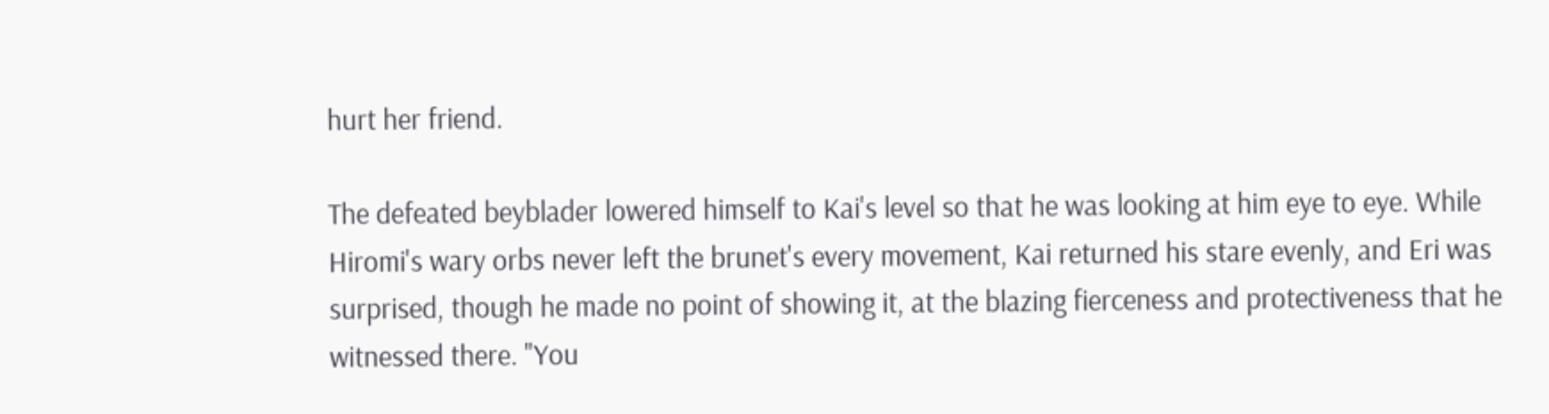hurt her friend.

The defeated beyblader lowered himself to Kai's level so that he was looking at him eye to eye. While Hiromi's wary orbs never left the brunet's every movement, Kai returned his stare evenly, and Eri was surprised, though he made no point of showing it, at the blazing fierceness and protectiveness that he witnessed there. "You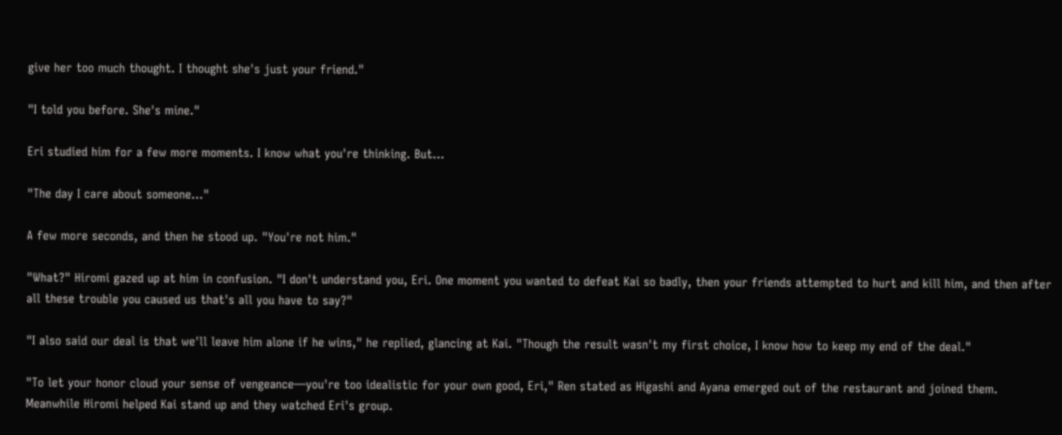give her too much thought. I thought she's just your friend."

"I told you before. She's mine."

Eri studied him for a few more moments. I know what you're thinking. But…

"The day I care about someone…"

A few more seconds, and then he stood up. "You're not him."

"What?" Hiromi gazed up at him in confusion. "I don't understand you, Eri. One moment you wanted to defeat Kai so badly, then your friends attempted to hurt and kill him, and then after all these trouble you caused us that's all you have to say?"

"I also said our deal is that we'll leave him alone if he wins," he replied, glancing at Kai. "Though the result wasn't my first choice, I know how to keep my end of the deal."

"To let your honor cloud your sense of vengeance—you're too idealistic for your own good, Eri," Ren stated as Higashi and Ayana emerged out of the restaurant and joined them. Meanwhile Hiromi helped Kai stand up and they watched Eri's group.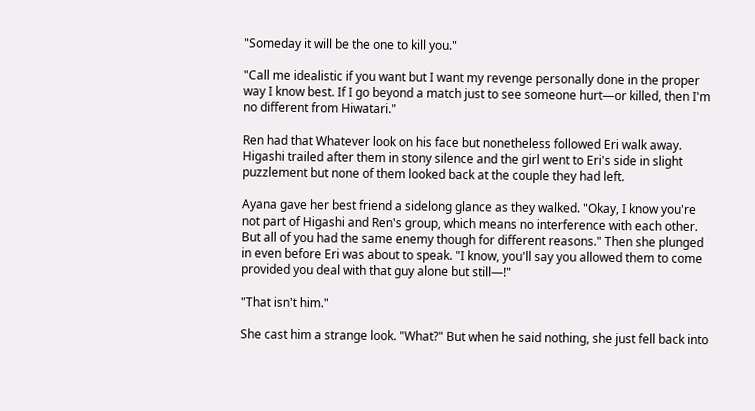"Someday it will be the one to kill you."

"Call me idealistic if you want but I want my revenge personally done in the proper way I know best. If I go beyond a match just to see someone hurt—or killed, then I'm no different from Hiwatari."

Ren had that Whatever look on his face but nonetheless followed Eri walk away. Higashi trailed after them in stony silence and the girl went to Eri's side in slight puzzlement but none of them looked back at the couple they had left.

Ayana gave her best friend a sidelong glance as they walked. "Okay, I know you're not part of Higashi and Ren's group, which means no interference with each other. But all of you had the same enemy though for different reasons." Then she plunged in even before Eri was about to speak. "I know, you'll say you allowed them to come provided you deal with that guy alone but still—!"

"That isn't him."

She cast him a strange look. "What?" But when he said nothing, she just fell back into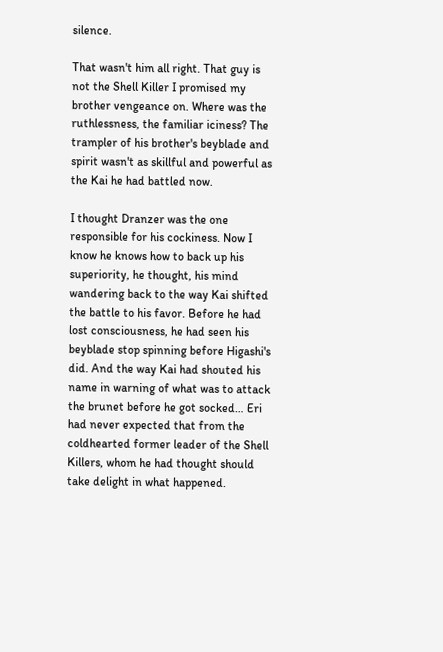silence.

That wasn't him all right. That guy is not the Shell Killer I promised my brother vengeance on. Where was the ruthlessness, the familiar iciness? The trampler of his brother's beyblade and spirit wasn't as skillful and powerful as the Kai he had battled now.

I thought Dranzer was the one responsible for his cockiness. Now I know he knows how to back up his superiority, he thought, his mind wandering back to the way Kai shifted the battle to his favor. Before he had lost consciousness, he had seen his beyblade stop spinning before Higashi's did. And the way Kai had shouted his name in warning of what was to attack the brunet before he got socked… Eri had never expected that from the coldhearted former leader of the Shell Killers, whom he had thought should take delight in what happened.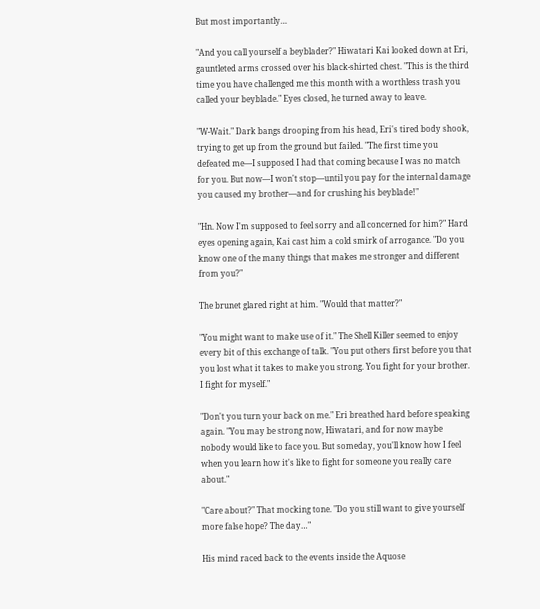But most importantly…

"And you call yourself a beyblader?" Hiwatari Kai looked down at Eri, gauntleted arms crossed over his black-shirted chest. "This is the third time you have challenged me this month with a worthless trash you called your beyblade." Eyes closed, he turned away to leave.

"W-Wait." Dark bangs drooping from his head, Eri's tired body shook, trying to get up from the ground but failed. "The first time you defeated me—I supposed I had that coming because I was no match for you. But now—I won't stop—until you pay for the internal damage you caused my brother—and for crushing his beyblade!"

"Hn. Now I'm supposed to feel sorry and all concerned for him?" Hard eyes opening again, Kai cast him a cold smirk of arrogance. "Do you know one of the many things that makes me stronger and different from you?"

The brunet glared right at him. "Would that matter?"

"You might want to make use of it." The Shell Killer seemed to enjoy every bit of this exchange of talk. "You put others first before you that you lost what it takes to make you strong. You fight for your brother. I fight for myself."

"Don't you turn your back on me." Eri breathed hard before speaking again. "You may be strong now, Hiwatari, and for now maybe nobody would like to face you. But someday, you'll know how I feel when you learn how it's like to fight for someone you really care about."

"Care about?" That mocking tone. "Do you still want to give yourself more false hope? The day…"

His mind raced back to the events inside the Aquose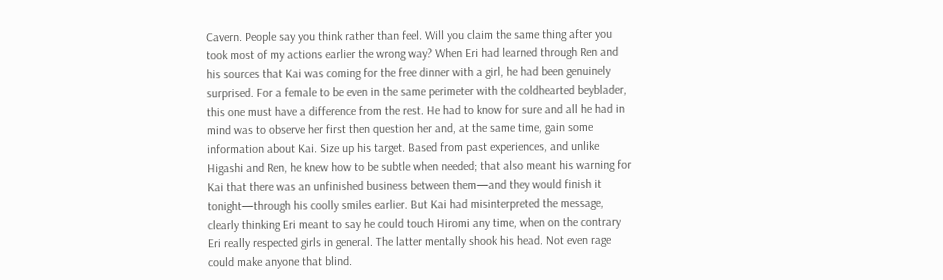Cavern. People say you think rather than feel. Will you claim the same thing after you took most of my actions earlier the wrong way? When Eri had learned through Ren and his sources that Kai was coming for the free dinner with a girl, he had been genuinely surprised. For a female to be even in the same perimeter with the coldhearted beyblader, this one must have a difference from the rest. He had to know for sure and all he had in mind was to observe her first then question her and, at the same time, gain some information about Kai. Size up his target. Based from past experiences, and unlike Higashi and Ren, he knew how to be subtle when needed; that also meant his warning for Kai that there was an unfinished business between them—and they would finish it tonight—through his coolly smiles earlier. But Kai had misinterpreted the message, clearly thinking Eri meant to say he could touch Hiromi any time, when on the contrary Eri really respected girls in general. The latter mentally shook his head. Not even rage could make anyone that blind.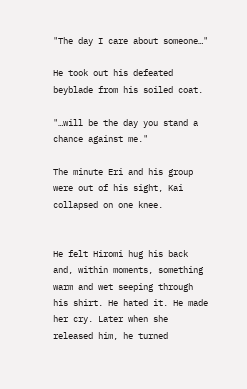"The day I care about someone…"

He took out his defeated beyblade from his soiled coat.

"…will be the day you stand a chance against me."

The minute Eri and his group were out of his sight, Kai collapsed on one knee.


He felt Hiromi hug his back and, within moments, something warm and wet seeping through his shirt. He hated it. He made her cry. Later when she released him, he turned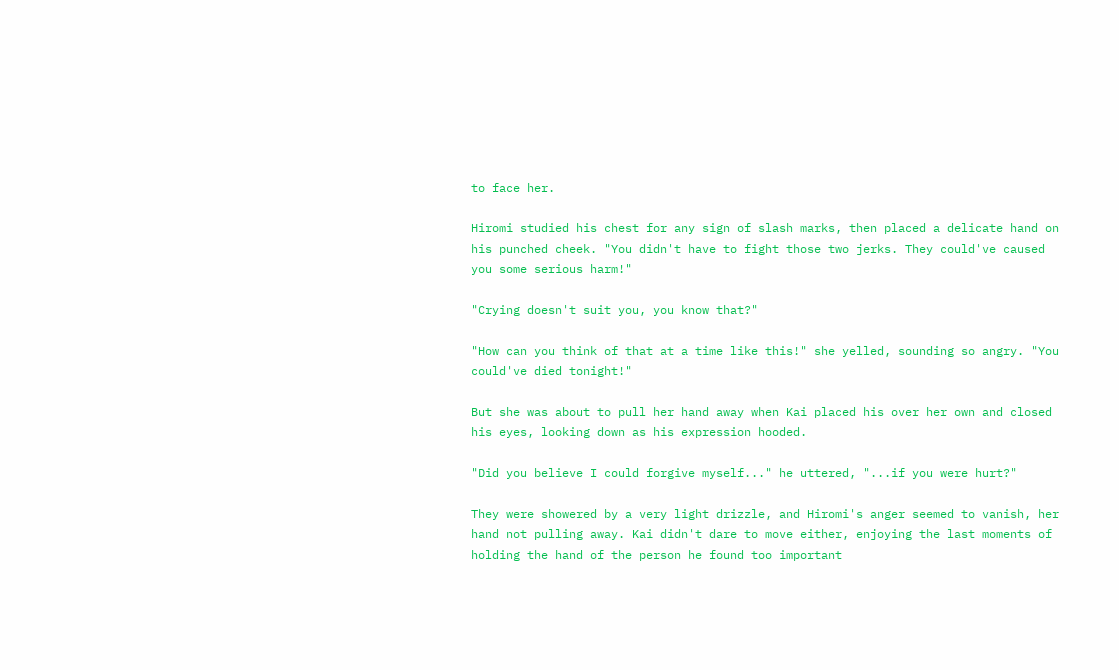to face her.

Hiromi studied his chest for any sign of slash marks, then placed a delicate hand on his punched cheek. "You didn't have to fight those two jerks. They could've caused you some serious harm!"

"Crying doesn't suit you, you know that?"

"How can you think of that at a time like this!" she yelled, sounding so angry. "You could've died tonight!"

But she was about to pull her hand away when Kai placed his over her own and closed his eyes, looking down as his expression hooded.

"Did you believe I could forgive myself..." he uttered, "...if you were hurt?"

They were showered by a very light drizzle, and Hiromi's anger seemed to vanish, her hand not pulling away. Kai didn't dare to move either, enjoying the last moments of holding the hand of the person he found too important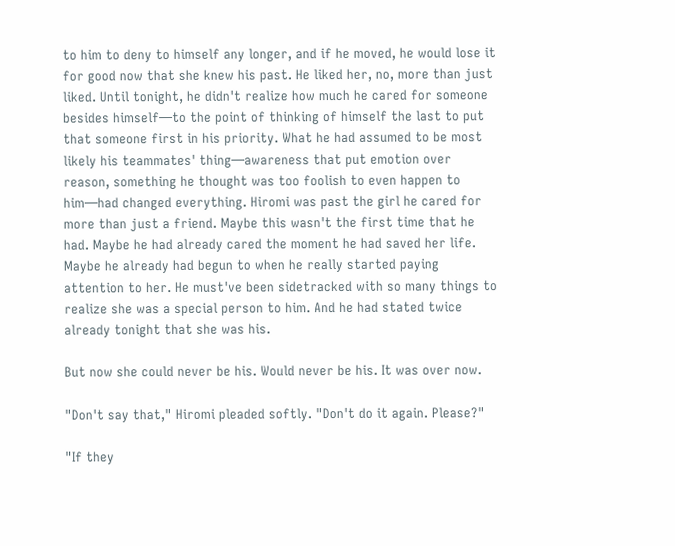to him to deny to himself any longer, and if he moved, he would lose it for good now that she knew his past. He liked her, no, more than just liked. Until tonight, he didn't realize how much he cared for someone besides himself—to the point of thinking of himself the last to put that someone first in his priority. What he had assumed to be most likely his teammates' thing—awareness that put emotion over reason, something he thought was too foolish to even happen to him—had changed everything. Hiromi was past the girl he cared for more than just a friend. Maybe this wasn't the first time that he had. Maybe he had already cared the moment he had saved her life. Maybe he already had begun to when he really started paying attention to her. He must've been sidetracked with so many things to realize she was a special person to him. And he had stated twice already tonight that she was his.

But now she could never be his. Would never be his. It was over now.

"Don't say that," Hiromi pleaded softly. "Don't do it again. Please?"

"If they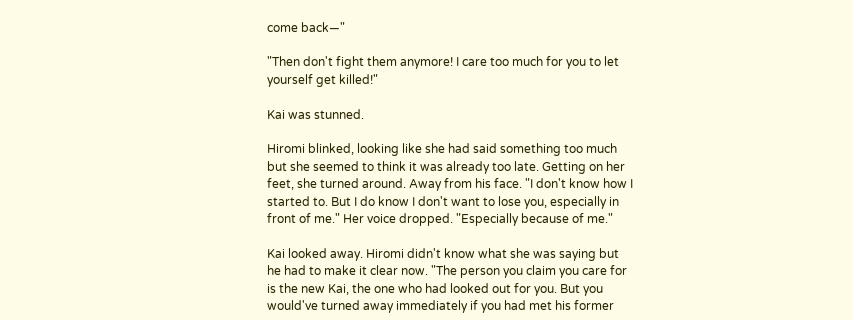come back—"

"Then don't fight them anymore! I care too much for you to let yourself get killed!"

Kai was stunned.

Hiromi blinked, looking like she had said something too much but she seemed to think it was already too late. Getting on her feet, she turned around. Away from his face. "I don't know how I started to. But I do know I don't want to lose you, especially in front of me." Her voice dropped. "Especially because of me."

Kai looked away. Hiromi didn't know what she was saying but he had to make it clear now. "The person you claim you care for is the new Kai, the one who had looked out for you. But you would've turned away immediately if you had met his former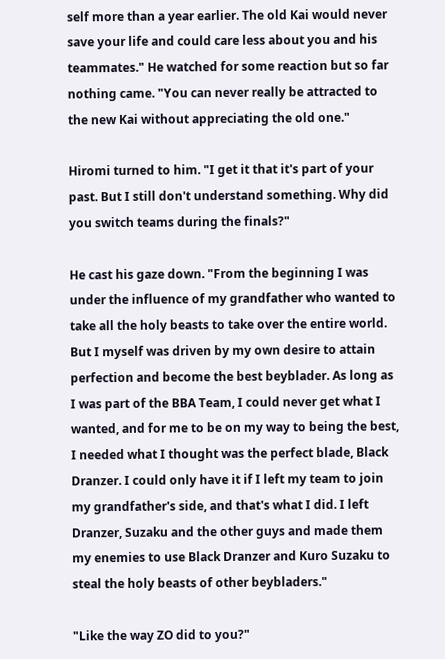self more than a year earlier. The old Kai would never save your life and could care less about you and his teammates." He watched for some reaction but so far nothing came. "You can never really be attracted to the new Kai without appreciating the old one."

Hiromi turned to him. "I get it that it's part of your past. But I still don't understand something. Why did you switch teams during the finals?"

He cast his gaze down. "From the beginning I was under the influence of my grandfather who wanted to take all the holy beasts to take over the entire world. But I myself was driven by my own desire to attain perfection and become the best beyblader. As long as I was part of the BBA Team, I could never get what I wanted, and for me to be on my way to being the best, I needed what I thought was the perfect blade, Black Dranzer. I could only have it if I left my team to join my grandfather's side, and that's what I did. I left Dranzer, Suzaku and the other guys and made them my enemies to use Black Dranzer and Kuro Suzaku to steal the holy beasts of other beybladers."

"Like the way ZO did to you?"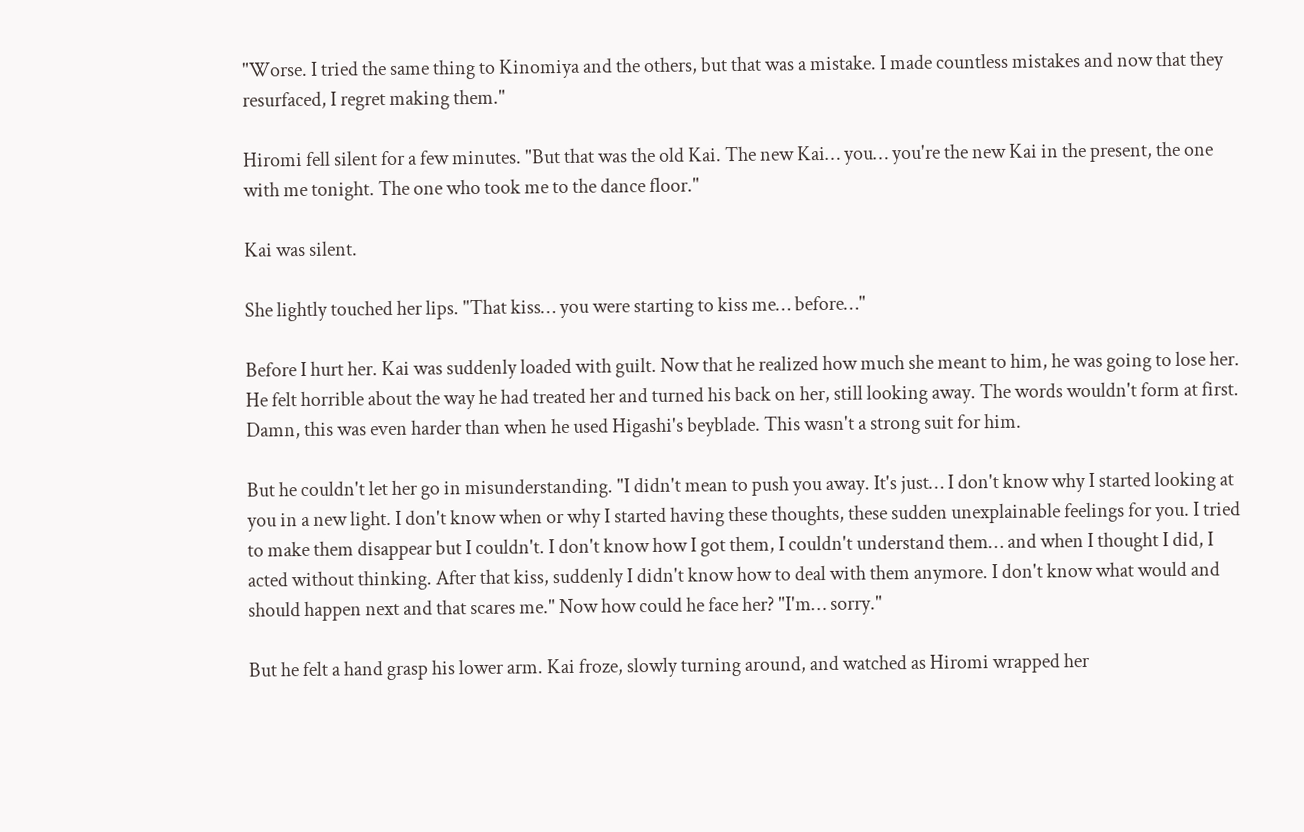"Worse. I tried the same thing to Kinomiya and the others, but that was a mistake. I made countless mistakes and now that they resurfaced, I regret making them."

Hiromi fell silent for a few minutes. "But that was the old Kai. The new Kai… you… you're the new Kai in the present, the one with me tonight. The one who took me to the dance floor."

Kai was silent.

She lightly touched her lips. "That kiss… you were starting to kiss me… before…"

Before I hurt her. Kai was suddenly loaded with guilt. Now that he realized how much she meant to him, he was going to lose her. He felt horrible about the way he had treated her and turned his back on her, still looking away. The words wouldn't form at first. Damn, this was even harder than when he used Higashi's beyblade. This wasn't a strong suit for him.

But he couldn't let her go in misunderstanding. "I didn't mean to push you away. It's just… I don't know why I started looking at you in a new light. I don't know when or why I started having these thoughts, these sudden unexplainable feelings for you. I tried to make them disappear but I couldn't. I don't know how I got them, I couldn't understand them… and when I thought I did, I acted without thinking. After that kiss, suddenly I didn't know how to deal with them anymore. I don't know what would and should happen next and that scares me." Now how could he face her? "I'm… sorry."

But he felt a hand grasp his lower arm. Kai froze, slowly turning around, and watched as Hiromi wrapped her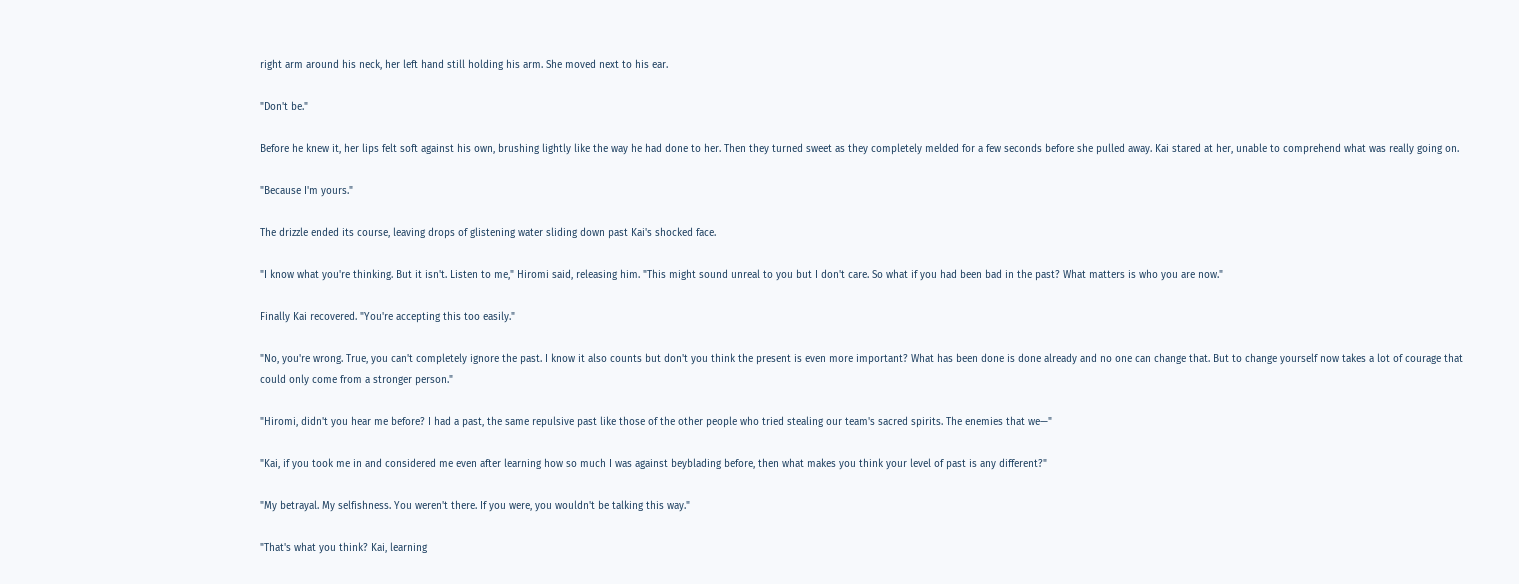right arm around his neck, her left hand still holding his arm. She moved next to his ear.

"Don't be."

Before he knew it, her lips felt soft against his own, brushing lightly like the way he had done to her. Then they turned sweet as they completely melded for a few seconds before she pulled away. Kai stared at her, unable to comprehend what was really going on.

"Because I'm yours."

The drizzle ended its course, leaving drops of glistening water sliding down past Kai's shocked face.

"I know what you're thinking. But it isn't. Listen to me," Hiromi said, releasing him. "This might sound unreal to you but I don't care. So what if you had been bad in the past? What matters is who you are now."

Finally Kai recovered. "You're accepting this too easily."

"No, you're wrong. True, you can't completely ignore the past. I know it also counts but don't you think the present is even more important? What has been done is done already and no one can change that. But to change yourself now takes a lot of courage that could only come from a stronger person."

"Hiromi, didn't you hear me before? I had a past, the same repulsive past like those of the other people who tried stealing our team's sacred spirits. The enemies that we—"

"Kai, if you took me in and considered me even after learning how so much I was against beyblading before, then what makes you think your level of past is any different?"

"My betrayal. My selfishness. You weren't there. If you were, you wouldn't be talking this way."

"That's what you think? Kai, learning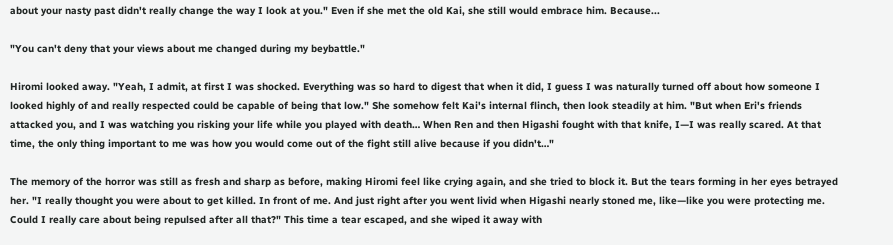about your nasty past didn't really change the way I look at you." Even if she met the old Kai, she still would embrace him. Because...

"You can't deny that your views about me changed during my beybattle."

Hiromi looked away. "Yeah, I admit, at first I was shocked. Everything was so hard to digest that when it did, I guess I was naturally turned off about how someone I looked highly of and really respected could be capable of being that low." She somehow felt Kai's internal flinch, then look steadily at him. "But when Eri's friends attacked you, and I was watching you risking your life while you played with death… When Ren and then Higashi fought with that knife, I—I was really scared. At that time, the only thing important to me was how you would come out of the fight still alive because if you didn't…"

The memory of the horror was still as fresh and sharp as before, making Hiromi feel like crying again, and she tried to block it. But the tears forming in her eyes betrayed her. "I really thought you were about to get killed. In front of me. And just right after you went livid when Higashi nearly stoned me, like—like you were protecting me. Could I really care about being repulsed after all that?" This time a tear escaped, and she wiped it away with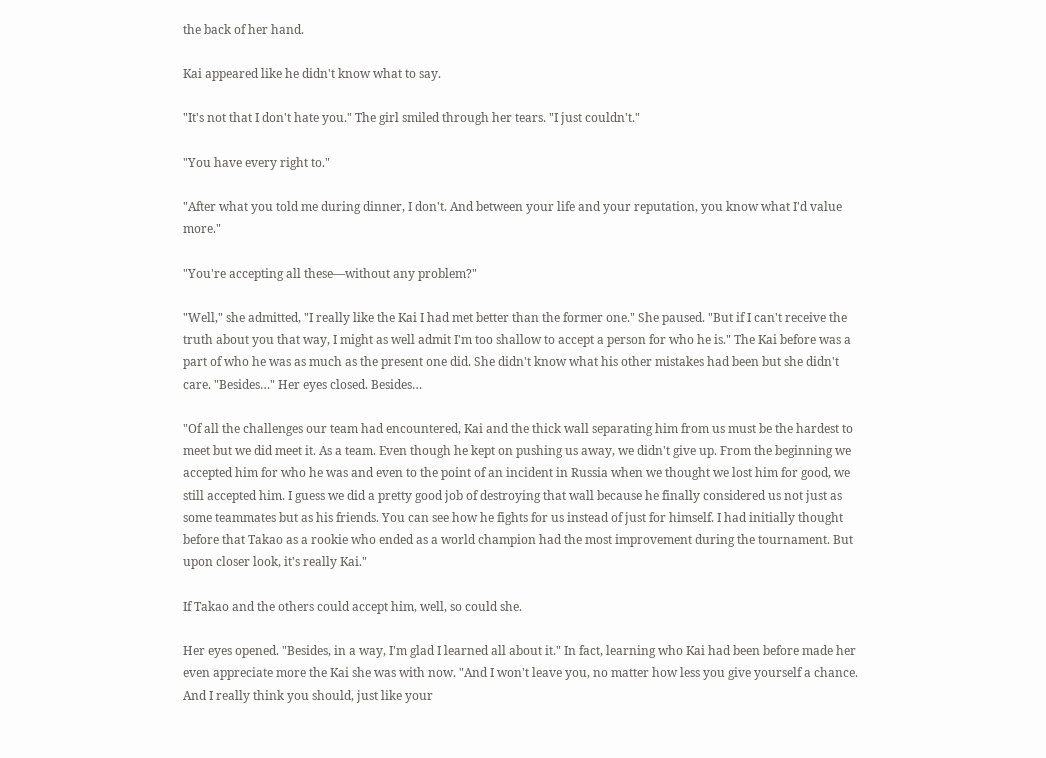the back of her hand.

Kai appeared like he didn't know what to say.

"It's not that I don't hate you." The girl smiled through her tears. "I just couldn't."

"You have every right to."

"After what you told me during dinner, I don't. And between your life and your reputation, you know what I'd value more."

"You're accepting all these—without any problem?"

"Well," she admitted, "I really like the Kai I had met better than the former one." She paused. "But if I can't receive the truth about you that way, I might as well admit I'm too shallow to accept a person for who he is." The Kai before was a part of who he was as much as the present one did. She didn't know what his other mistakes had been but she didn't care. "Besides…" Her eyes closed. Besides…

"Of all the challenges our team had encountered, Kai and the thick wall separating him from us must be the hardest to meet but we did meet it. As a team. Even though he kept on pushing us away, we didn't give up. From the beginning we accepted him for who he was and even to the point of an incident in Russia when we thought we lost him for good, we still accepted him. I guess we did a pretty good job of destroying that wall because he finally considered us not just as some teammates but as his friends. You can see how he fights for us instead of just for himself. I had initially thought before that Takao as a rookie who ended as a world champion had the most improvement during the tournament. But upon closer look, it's really Kai."

If Takao and the others could accept him, well, so could she.

Her eyes opened. "Besides, in a way, I'm glad I learned all about it." In fact, learning who Kai had been before made her even appreciate more the Kai she was with now. "And I won't leave you, no matter how less you give yourself a chance. And I really think you should, just like your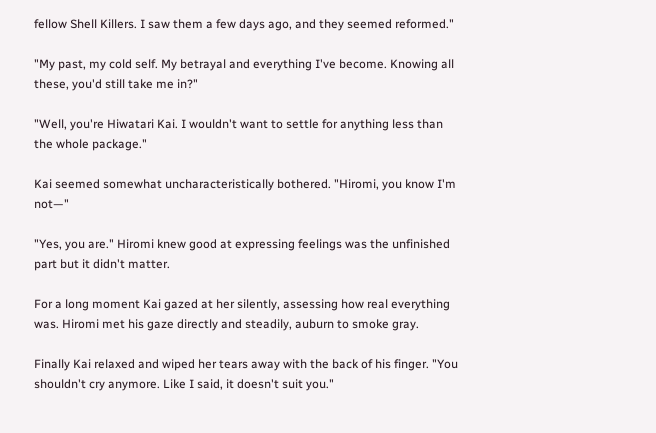fellow Shell Killers. I saw them a few days ago, and they seemed reformed."

"My past, my cold self. My betrayal and everything I've become. Knowing all these, you'd still take me in?"

"Well, you're Hiwatari Kai. I wouldn't want to settle for anything less than the whole package."

Kai seemed somewhat uncharacteristically bothered. "Hiromi, you know I'm not—"

"Yes, you are." Hiromi knew good at expressing feelings was the unfinished part but it didn't matter.

For a long moment Kai gazed at her silently, assessing how real everything was. Hiromi met his gaze directly and steadily, auburn to smoke gray.

Finally Kai relaxed and wiped her tears away with the back of his finger. "You shouldn't cry anymore. Like I said, it doesn't suit you."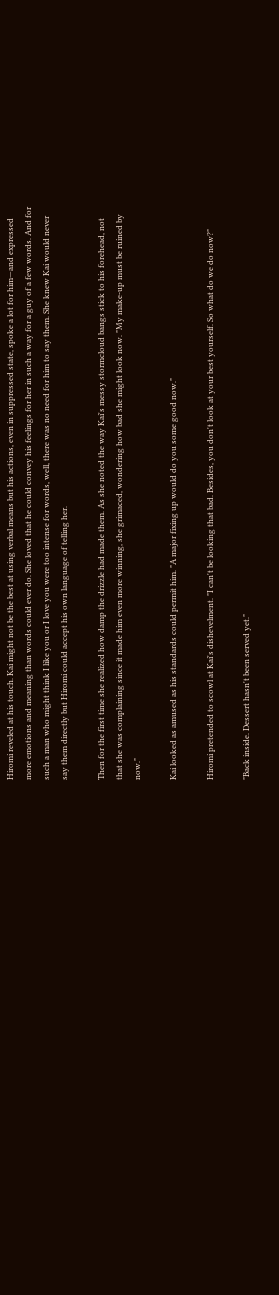Hiromi reveled at his touch. Kai might not be the best at using verbal means but his actions, even in suppressed state, spoke a lot for him—and expressed more emotions and meaning than words could ever do. She loved that he could convey his feelings for her in such a way for a guy of a few words. And for such a man who might think I like you or I love you were too intense for words, well, there was no need for him to say them. She knew Kai would never say them directly but Hiromi could accept his own language of telling her.

Then for the first time she realized how damp the drizzle had made them. As she noted the way Kai's messy stormcloud bangs stick to his forehead, not that she was complaining since it made him even more winning, she grimaced, wondering how bad she might look now. "My make-up must be ruined by now."

Kai looked as amused as his standards could permit him. "A major fixing up would do you some good now."

Hiromi pretended to scowl at Kai's dishevelment. "I can't be looking that bad. Besides, you don't look at your best yourself. So what do we do now?"

"Back inside. Dessert hasn't been served yet."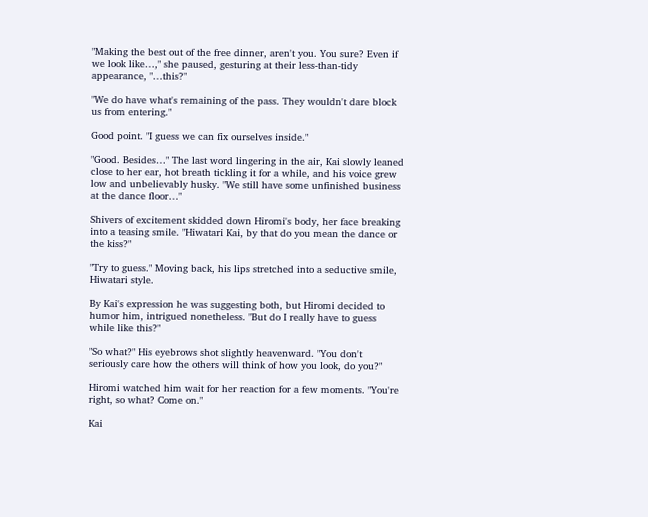"Making the best out of the free dinner, aren't you. You sure? Even if we look like…," she paused, gesturing at their less-than-tidy appearance, "…this?"

"We do have what's remaining of the pass. They wouldn't dare block us from entering."

Good point. "I guess we can fix ourselves inside."

"Good. Besides…" The last word lingering in the air, Kai slowly leaned close to her ear, hot breath tickling it for a while, and his voice grew low and unbelievably husky. "We still have some unfinished business at the dance floor…"

Shivers of excitement skidded down Hiromi's body, her face breaking into a teasing smile. "Hiwatari Kai, by that do you mean the dance or the kiss?"

"Try to guess." Moving back, his lips stretched into a seductive smile, Hiwatari style.

By Kai's expression he was suggesting both, but Hiromi decided to humor him, intrigued nonetheless. "But do I really have to guess while like this?"

"So what?" His eyebrows shot slightly heavenward. "You don't seriously care how the others will think of how you look, do you?"

Hiromi watched him wait for her reaction for a few moments. "You're right, so what? Come on."

Kai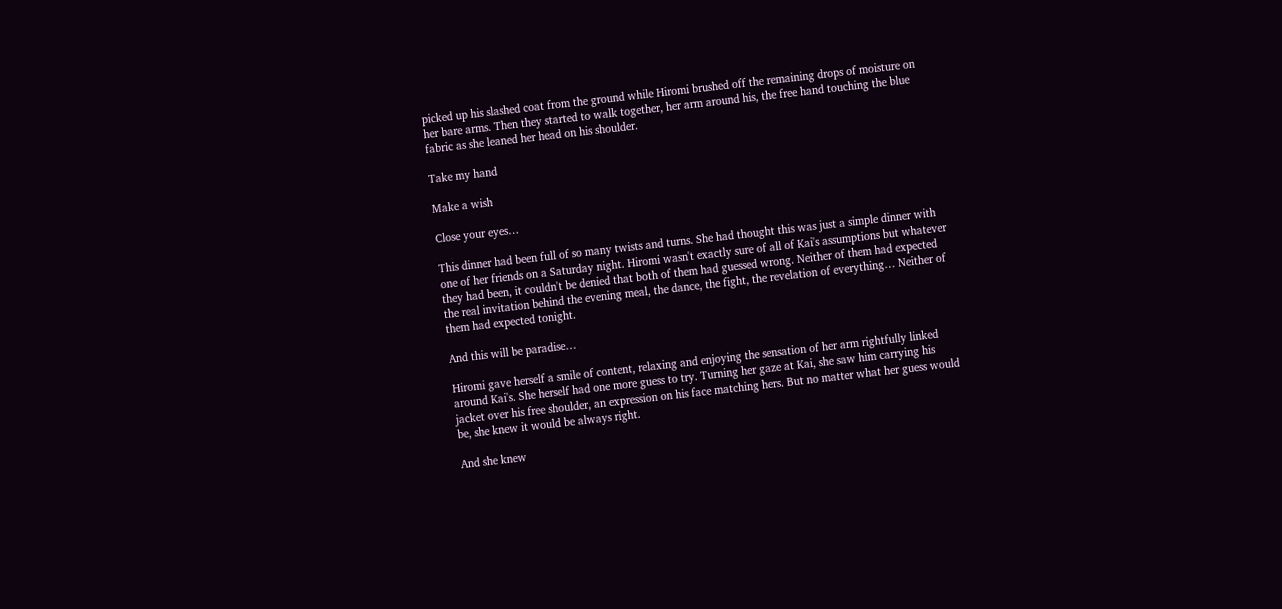picked up his slashed coat from the ground while Hiromi brushed off the remaining drops of moisture on her bare arms. Then they started to walk together, her arm around his, the free hand touching the blue fabric as she leaned her head on his shoulder.

Take my hand

Make a wish

Close your eyes…

This dinner had been full of so many twists and turns. She had thought this was just a simple dinner with one of her friends on a Saturday night. Hiromi wasn't exactly sure of all of Kai's assumptions but whatever they had been, it couldn't be denied that both of them had guessed wrong. Neither of them had expected the real invitation behind the evening meal, the dance, the fight, the revelation of everything… Neither of them had expected tonight.

And this will be paradise…

Hiromi gave herself a smile of content, relaxing and enjoying the sensation of her arm rightfully linked around Kai's. She herself had one more guess to try. Turning her gaze at Kai, she saw him carrying his jacket over his free shoulder, an expression on his face matching hers. But no matter what her guess would be, she knew it would be always right.

And she knew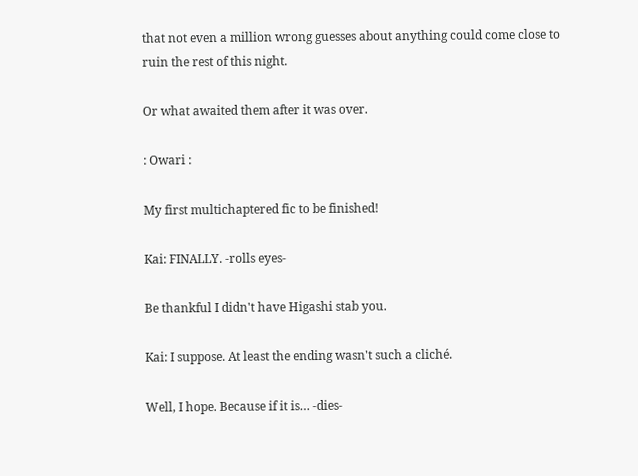that not even a million wrong guesses about anything could come close to ruin the rest of this night.

Or what awaited them after it was over.

: Owari :

My first multichaptered fic to be finished!

Kai: FINALLY. -rolls eyes-

Be thankful I didn't have Higashi stab you.

Kai: I suppose. At least the ending wasn't such a cliché.

Well, I hope. Because if it is… -dies-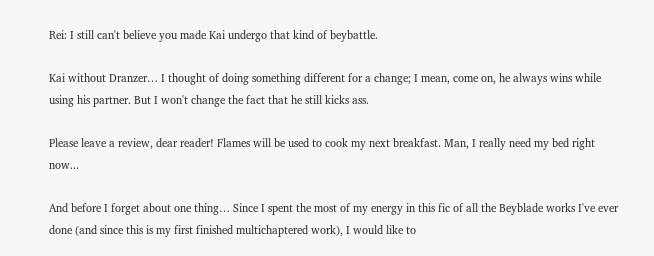Rei: I still can't believe you made Kai undergo that kind of beybattle.

Kai without Dranzer… I thought of doing something different for a change; I mean, come on, he always wins while using his partner. But I won't change the fact that he still kicks ass.

Please leave a review, dear reader! Flames will be used to cook my next breakfast. Man, I really need my bed right now...

And before I forget about one thing… Since I spent the most of my energy in this fic of all the Beyblade works I've ever done (and since this is my first finished multichaptered work), I would like to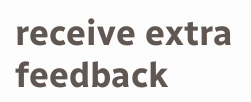receive extra feedback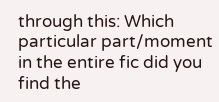through this: Which particular part/moment in the entire fic did you find the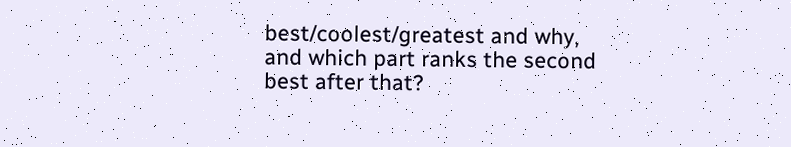best/coolest/greatest and why, and which part ranks the second best after that?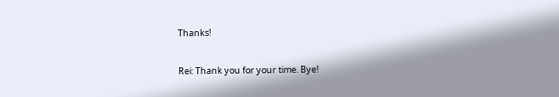Thanks!

Rei: Thank you for your time. Bye!